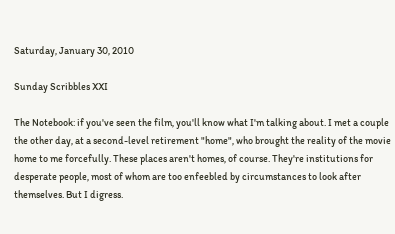Saturday, January 30, 2010

Sunday Scribbles XXI

The Notebook: if you've seen the film, you'll know what I'm talking about. I met a couple the other day, at a second-level retirement "home", who brought the reality of the movie home to me forcefully. These places aren't homes, of course. They're institutions for desperate people, most of whom are too enfeebled by circumstances to look after themselves. But I digress.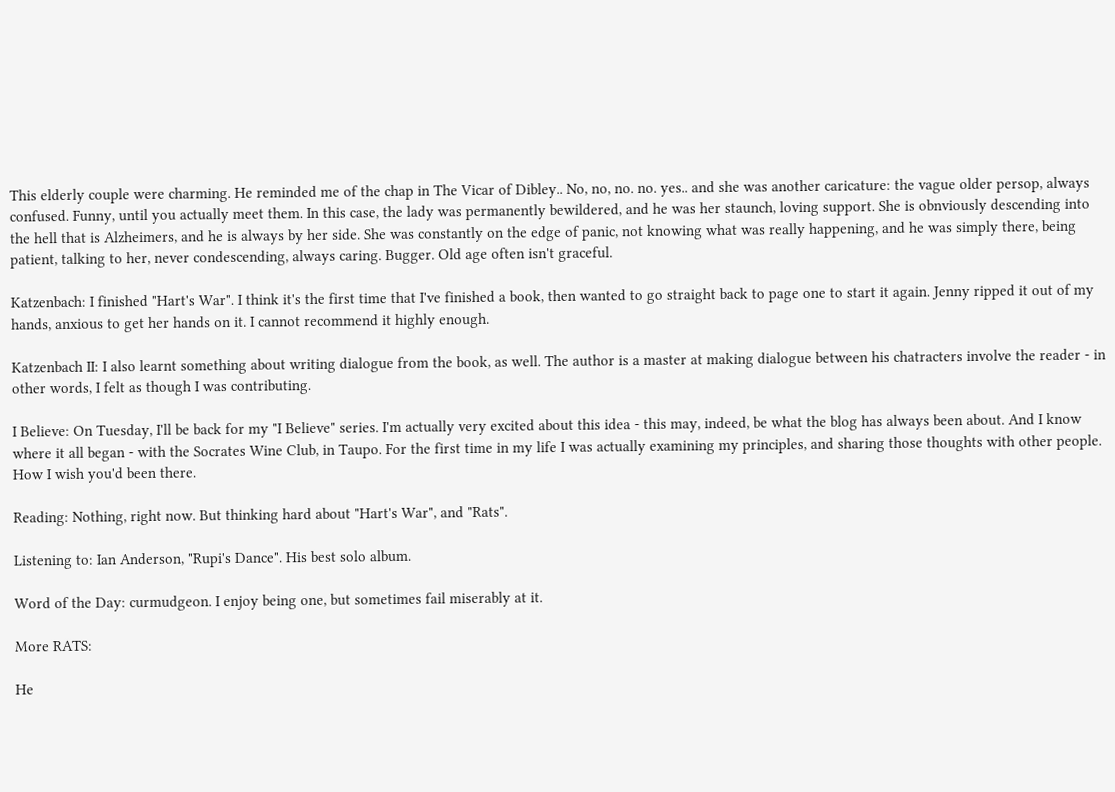This elderly couple were charming. He reminded me of the chap in The Vicar of Dibley.. No, no, no. no. yes.. and she was another caricature: the vague older persop, always confused. Funny, until you actually meet them. In this case, the lady was permanently bewildered, and he was her staunch, loving support. She is obnviously descending into the hell that is Alzheimers, and he is always by her side. She was constantly on the edge of panic, not knowing what was really happening, and he was simply there, being patient, talking to her, never condescending, always caring. Bugger. Old age often isn't graceful.

Katzenbach: I finished "Hart's War". I think it's the first time that I've finished a book, then wanted to go straight back to page one to start it again. Jenny ripped it out of my hands, anxious to get her hands on it. I cannot recommend it highly enough.

Katzenbach II: I also learnt something about writing dialogue from the book, as well. The author is a master at making dialogue between his chatracters involve the reader - in other words, I felt as though I was contributing.

I Believe: On Tuesday, I'll be back for my "I Believe" series. I'm actually very excited about this idea - this may, indeed, be what the blog has always been about. And I know where it all began - with the Socrates Wine Club, in Taupo. For the first time in my life I was actually examining my principles, and sharing those thoughts with other people. How I wish you'd been there.

Reading: Nothing, right now. But thinking hard about "Hart's War", and "Rats".

Listening to: Ian Anderson, "Rupi's Dance". His best solo album.

Word of the Day: curmudgeon. I enjoy being one, but sometimes fail miserably at it.

More RATS:

He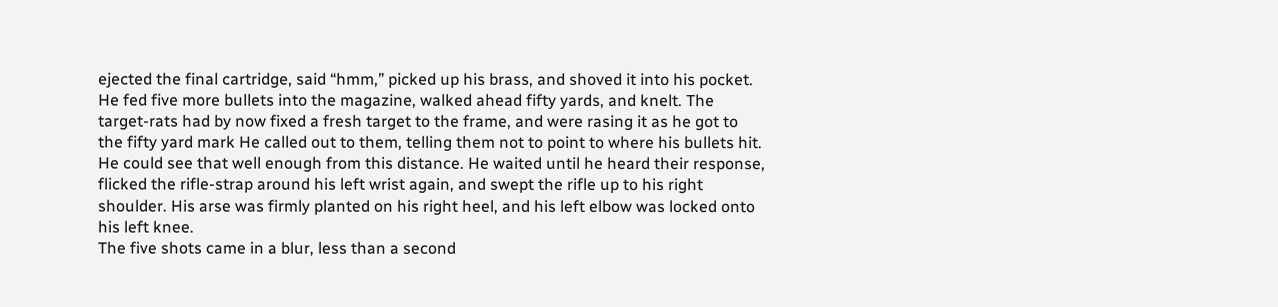ejected the final cartridge, said “hmm,” picked up his brass, and shoved it into his pocket.
He fed five more bullets into the magazine, walked ahead fifty yards, and knelt. The target-rats had by now fixed a fresh target to the frame, and were rasing it as he got to the fifty yard mark He called out to them, telling them not to point to where his bullets hit. He could see that well enough from this distance. He waited until he heard their response, flicked the rifle-strap around his left wrist again, and swept the rifle up to his right shoulder. His arse was firmly planted on his right heel, and his left elbow was locked onto his left knee.
The five shots came in a blur, less than a second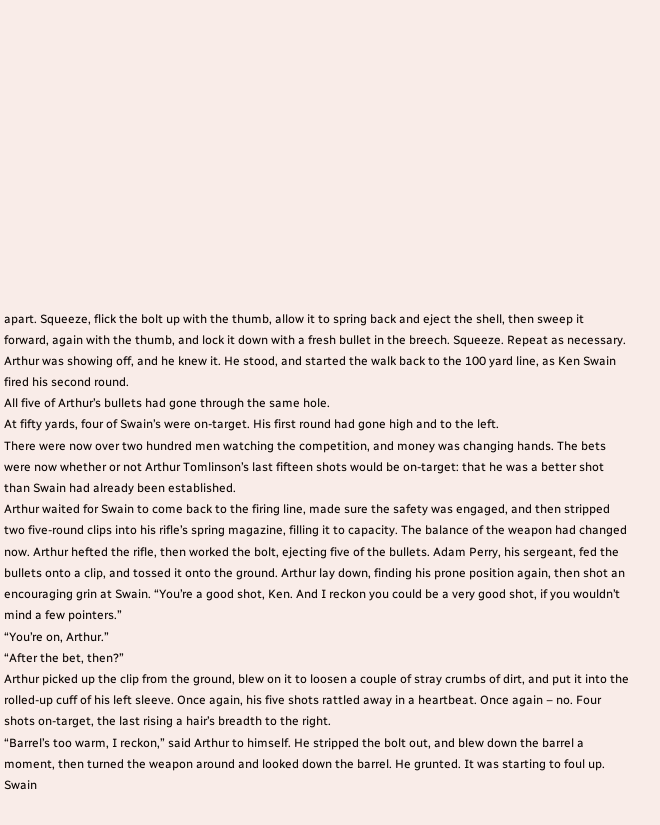apart. Squeeze, flick the bolt up with the thumb, allow it to spring back and eject the shell, then sweep it forward, again with the thumb, and lock it down with a fresh bullet in the breech. Squeeze. Repeat as necessary. Arthur was showing off, and he knew it. He stood, and started the walk back to the 100 yard line, as Ken Swain fired his second round.
All five of Arthur’s bullets had gone through the same hole.
At fifty yards, four of Swain’s were on-target. His first round had gone high and to the left.
There were now over two hundred men watching the competition, and money was changing hands. The bets were now whether or not Arthur Tomlinson’s last fifteen shots would be on-target: that he was a better shot than Swain had already been established.
Arthur waited for Swain to come back to the firing line, made sure the safety was engaged, and then stripped two five-round clips into his rifle’s spring magazine, filling it to capacity. The balance of the weapon had changed now. Arthur hefted the rifle, then worked the bolt, ejecting five of the bullets. Adam Perry, his sergeant, fed the bullets onto a clip, and tossed it onto the ground. Arthur lay down, finding his prone position again, then shot an encouraging grin at Swain. “You’re a good shot, Ken. And I reckon you could be a very good shot, if you wouldn’t mind a few pointers.”
“You’re on, Arthur.”
“After the bet, then?”
Arthur picked up the clip from the ground, blew on it to loosen a couple of stray crumbs of dirt, and put it into the rolled-up cuff of his left sleeve. Once again, his five shots rattled away in a heartbeat. Once again – no. Four shots on-target, the last rising a hair’s breadth to the right.
“Barrel’s too warm, I reckon,” said Arthur to himself. He stripped the bolt out, and blew down the barrel a moment, then turned the weapon around and looked down the barrel. He grunted. It was starting to foul up. Swain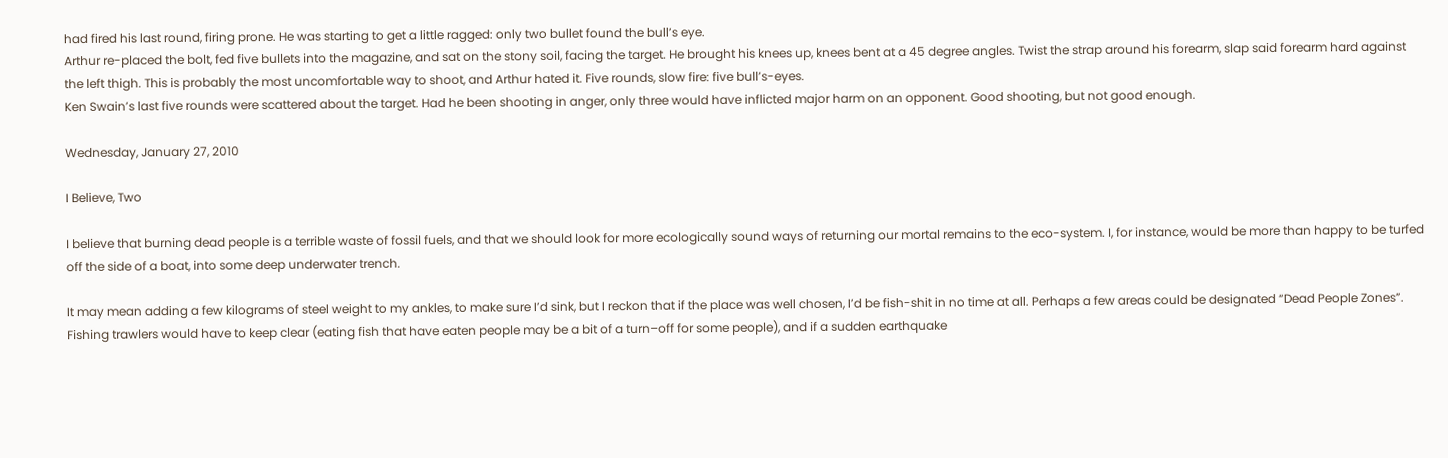had fired his last round, firing prone. He was starting to get a little ragged: only two bullet found the bull’s eye.
Arthur re-placed the bolt, fed five bullets into the magazine, and sat on the stony soil, facing the target. He brought his knees up, knees bent at a 45 degree angles. Twist the strap around his forearm, slap said forearm hard against the left thigh. This is probably the most uncomfortable way to shoot, and Arthur hated it. Five rounds, slow fire: five bull’s-eyes.
Ken Swain’s last five rounds were scattered about the target. Had he been shooting in anger, only three would have inflicted major harm on an opponent. Good shooting, but not good enough.

Wednesday, January 27, 2010

I Believe, Two

I believe that burning dead people is a terrible waste of fossil fuels, and that we should look for more ecologically sound ways of returning our mortal remains to the eco-system. I, for instance, would be more than happy to be turfed off the side of a boat, into some deep underwater trench.

It may mean adding a few kilograms of steel weight to my ankles, to make sure I’d sink, but I reckon that if the place was well chosen, I’d be fish-shit in no time at all. Perhaps a few areas could be designated “Dead People Zones”. Fishing trawlers would have to keep clear (eating fish that have eaten people may be a bit of a turn–off for some people), and if a sudden earthquake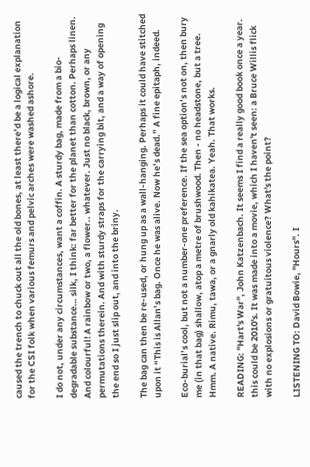caused the trench to chuck out all the old bones, at least there’d be a logical explanation for the CSI folk when various femurs and pelvic arches were washed ashore.

I do not, under any circumstances, want a coffin. A sturdy bag, made from a bio-degradable substance… silk, I think: far better for the planet than cotton. Perhaps linen. And colourful! A rainbow or two, a flower.. whatever. Just no black, brown, or any permutations therein. And with sturdy straps for the carrying bit, and a way of opening the end so I just slip out, and into the briny.

The bag can then be re-used, or hung up as a wall-hanging. Perhaps it could have stitched upon it “This is Allan’s bag. Once he was alive. Now he’s dead.” A fine epitaph, indeed.

Eco-burial’s cool, but not a number-one preference. If the sea option’s not on, then bury me (in that bag) shallow, atop a metre of brushwood. Then - no headstone, but a tree. Hmm. A native. Rimu, tawa, or a gnarly old kahikatea. Yeah. That works.

READING: "Hart's War", John Katzenbach. It seems I find a really good book once a year. this could be 2010's. It was made into a movie, which I haven't seen: a Bruce Willis flick with no explosions or gratuitous violence? What's the point?

LISTENING TO: David Bowie, "Hours". I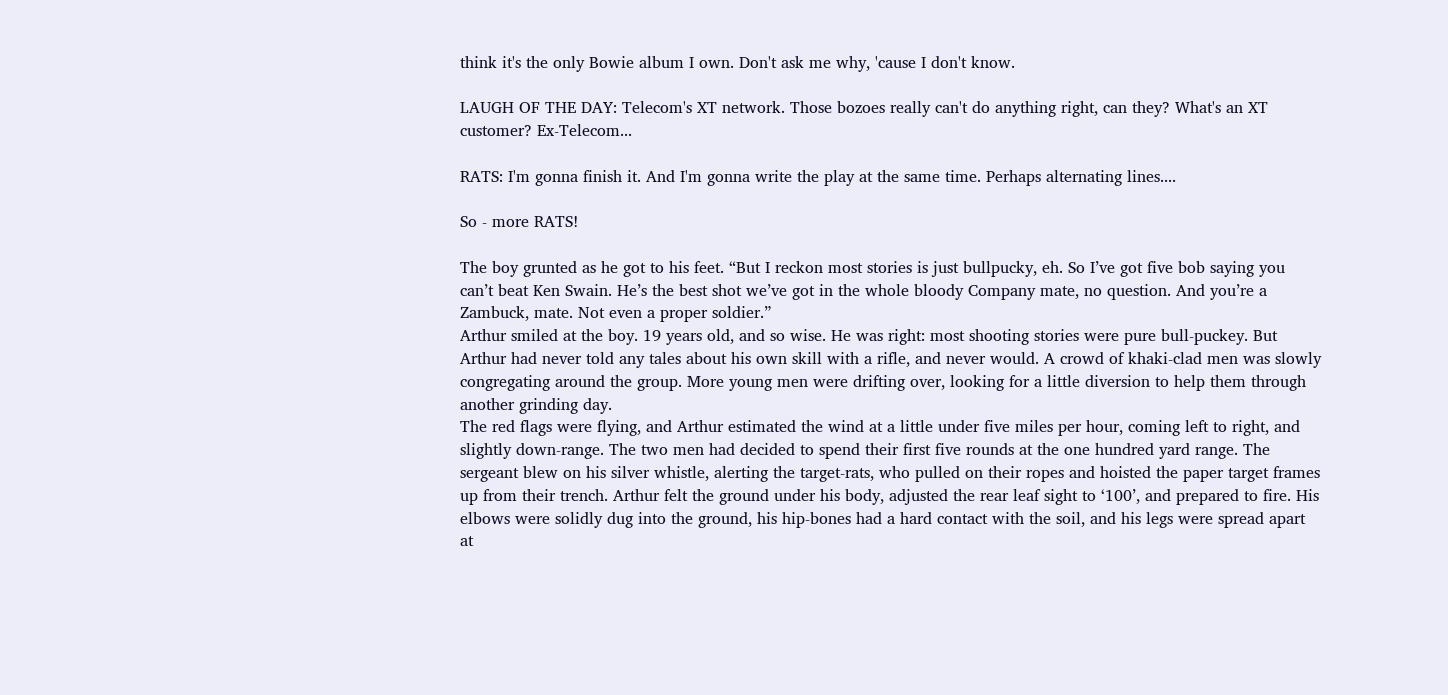think it's the only Bowie album I own. Don't ask me why, 'cause I don't know.

LAUGH OF THE DAY: Telecom's XT network. Those bozoes really can't do anything right, can they? What's an XT customer? Ex-Telecom...

RATS: I'm gonna finish it. And I'm gonna write the play at the same time. Perhaps alternating lines....

So - more RATS!

The boy grunted as he got to his feet. “But I reckon most stories is just bullpucky, eh. So I’ve got five bob saying you can’t beat Ken Swain. He’s the best shot we’ve got in the whole bloody Company mate, no question. And you’re a Zambuck, mate. Not even a proper soldier.”
Arthur smiled at the boy. 19 years old, and so wise. He was right: most shooting stories were pure bull-puckey. But Arthur had never told any tales about his own skill with a rifle, and never would. A crowd of khaki-clad men was slowly congregating around the group. More young men were drifting over, looking for a little diversion to help them through another grinding day.
The red flags were flying, and Arthur estimated the wind at a little under five miles per hour, coming left to right, and slightly down-range. The two men had decided to spend their first five rounds at the one hundred yard range. The sergeant blew on his silver whistle, alerting the target-rats, who pulled on their ropes and hoisted the paper target frames up from their trench. Arthur felt the ground under his body, adjusted the rear leaf sight to ‘100’, and prepared to fire. His elbows were solidly dug into the ground, his hip-bones had a hard contact with the soil, and his legs were spread apart at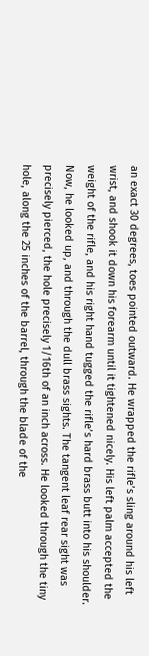an exact 30 degrees, toes pointed outward. He wrapped the rifle’s sling around his left wrist, and shook it down his forearm until it tightened nicely. His left palm accepted the weight of the rifle, and his right hand tugged the rifle’s hard brass butt into his shoulder. Now, he looked up, and through the dull brass sights. The tangent leaf rear sight was precisely pierced, the hole precisely 1/16th of an inch across. He looked through the tiny hole, along the 25 inches of the barrel, through the blade of the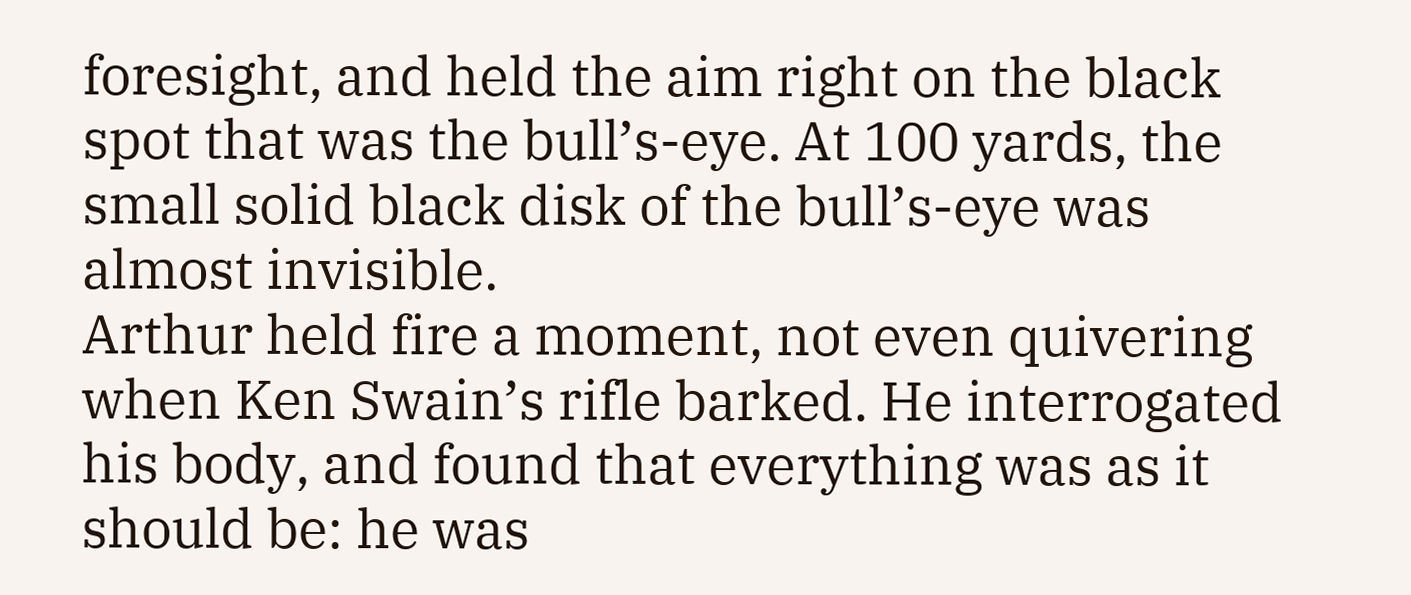foresight, and held the aim right on the black spot that was the bull’s-eye. At 100 yards, the small solid black disk of the bull’s-eye was almost invisible.
Arthur held fire a moment, not even quivering when Ken Swain’s rifle barked. He interrogated his body, and found that everything was as it should be: he was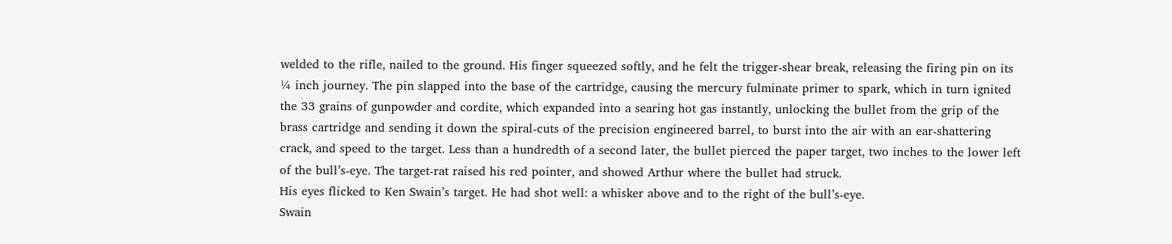welded to the rifle, nailed to the ground. His finger squeezed softly, and he felt the trigger-shear break, releasing the firing pin on its ¼ inch journey. The pin slapped into the base of the cartridge, causing the mercury fulminate primer to spark, which in turn ignited the 33 grains of gunpowder and cordite, which expanded into a searing hot gas instantly, unlocking the bullet from the grip of the brass cartridge and sending it down the spiral-cuts of the precision engineered barrel, to burst into the air with an ear-shattering crack, and speed to the target. Less than a hundredth of a second later, the bullet pierced the paper target, two inches to the lower left of the bull’s-eye. The target-rat raised his red pointer, and showed Arthur where the bullet had struck.
His eyes flicked to Ken Swain’s target. He had shot well: a whisker above and to the right of the bull’s-eye.
Swain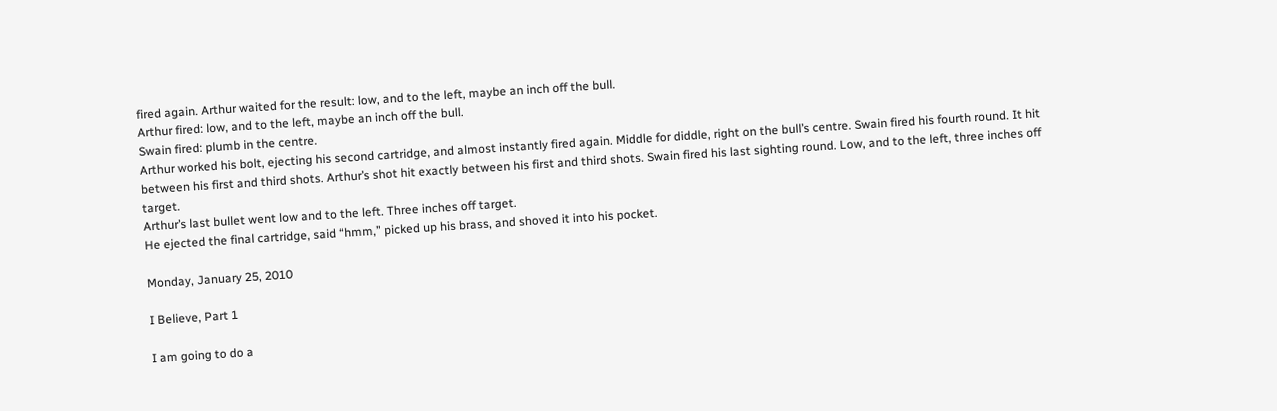fired again. Arthur waited for the result: low, and to the left, maybe an inch off the bull.
Arthur fired: low, and to the left, maybe an inch off the bull.
Swain fired: plumb in the centre.
Arthur worked his bolt, ejecting his second cartridge, and almost instantly fired again. Middle for diddle, right on the bull’s centre. Swain fired his fourth round. It hit between his first and third shots. Arthur’s shot hit exactly between his first and third shots. Swain fired his last sighting round. Low, and to the left, three inches off target.
Arthur’s last bullet went low and to the left. Three inches off target.
He ejected the final cartridge, said “hmm,” picked up his brass, and shoved it into his pocket.

Monday, January 25, 2010

I Believe, Part 1

I am going to do a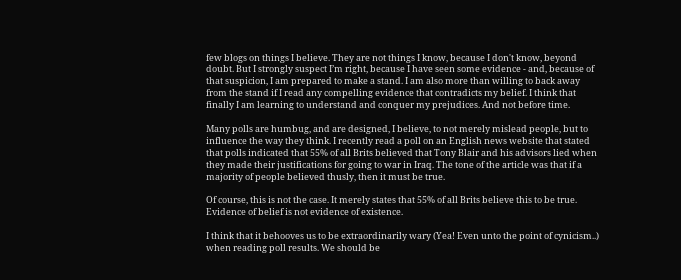few blogs on things I believe. They are not things I know, because I don't know, beyond doubt. But I strongly suspect I’m right, because I have seen some evidence - and, because of that suspicion, I am prepared to make a stand. I am also more than willing to back away from the stand if I read any compelling evidence that contradicts my belief. I think that finally I am learning to understand and conquer my prejudices. And not before time.

Many polls are humbug, and are designed, I believe, to not merely mislead people, but to influence the way they think. I recently read a poll on an English news website that stated that polls indicated that 55% of all Brits believed that Tony Blair and his advisors lied when they made their justifications for going to war in Iraq. The tone of the article was that if a majority of people believed thusly, then it must be true.

Of course, this is not the case. It merely states that 55% of all Brits believe this to be true. Evidence of belief is not evidence of existence.

I think that it behooves us to be extraordinarily wary (Yea! Even unto the point of cynicism..) when reading poll results. We should be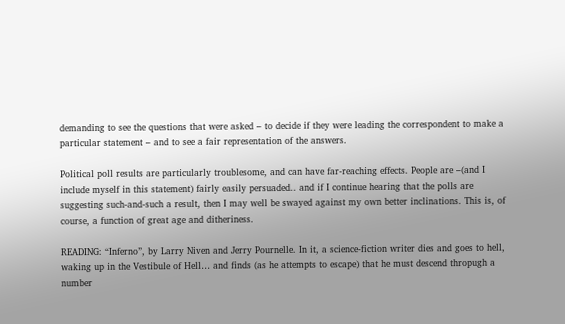demanding to see the questions that were asked – to decide if they were leading the correspondent to make a particular statement – and to see a fair representation of the answers.

Political poll results are particularly troublesome, and can have far-reaching effects. People are –(and I include myself in this statement) fairly easily persuaded.. and if I continue hearing that the polls are suggesting such-and-such a result, then I may well be swayed against my own better inclinations. This is, of course, a function of great age and ditheriness.

READING: “Inferno”, by Larry Niven and Jerry Pournelle. In it, a science-fiction writer dies and goes to hell, waking up in the Vestibule of Hell… and finds (as he attempts to escape) that he must descend thropugh a number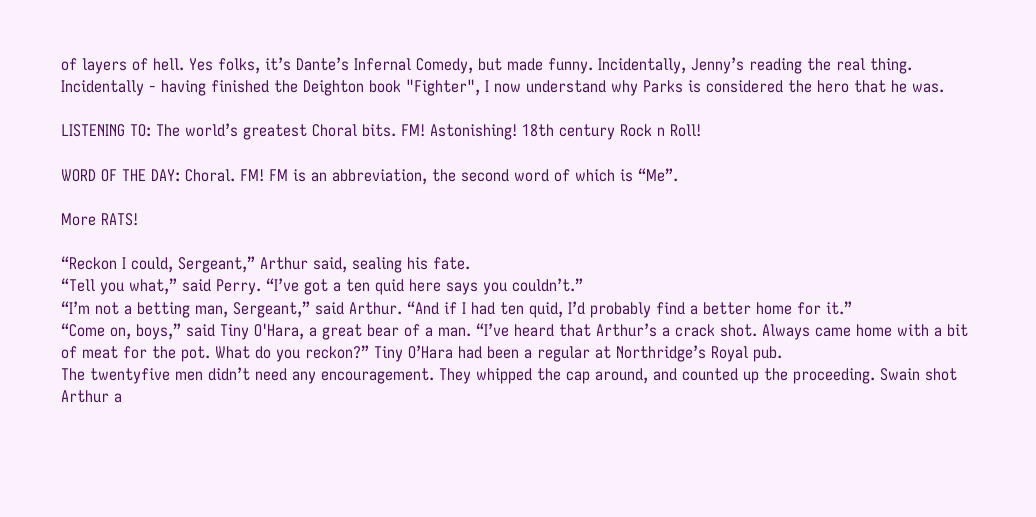of layers of hell. Yes folks, it’s Dante’s Infernal Comedy, but made funny. Incidentally, Jenny’s reading the real thing. Incidentally - having finished the Deighton book "Fighter", I now understand why Parks is considered the hero that he was.

LISTENING TO: The world’s greatest Choral bits. FM! Astonishing! 18th century Rock n Roll!

WORD OF THE DAY: Choral. FM! FM is an abbreviation, the second word of which is “Me”.

More RATS!

“Reckon I could, Sergeant,” Arthur said, sealing his fate.
“Tell you what,” said Perry. “I’ve got a ten quid here says you couldn’t.”
“I’m not a betting man, Sergeant,” said Arthur. “And if I had ten quid, I’d probably find a better home for it.”
“Come on, boys,” said Tiny O'Hara, a great bear of a man. “I’ve heard that Arthur’s a crack shot. Always came home with a bit of meat for the pot. What do you reckon?” Tiny O’Hara had been a regular at Northridge’s Royal pub.
The twentyfive men didn’t need any encouragement. They whipped the cap around, and counted up the proceeding. Swain shot Arthur a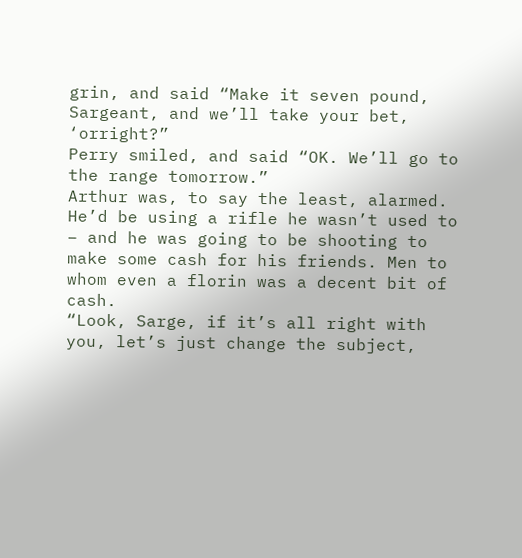grin, and said “Make it seven pound, Sargeant, and we’ll take your bet, ‘orright?”
Perry smiled, and said “OK. We’ll go to the range tomorrow.”
Arthur was, to say the least, alarmed. He’d be using a rifle he wasn’t used to – and he was going to be shooting to make some cash for his friends. Men to whom even a florin was a decent bit of cash.
“Look, Sarge, if it’s all right with you, let’s just change the subject,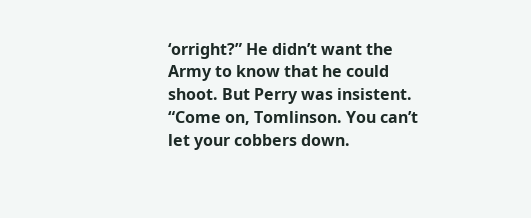‘orright?” He didn’t want the Army to know that he could shoot. But Perry was insistent. “Come on, Tomlinson. You can’t let your cobbers down.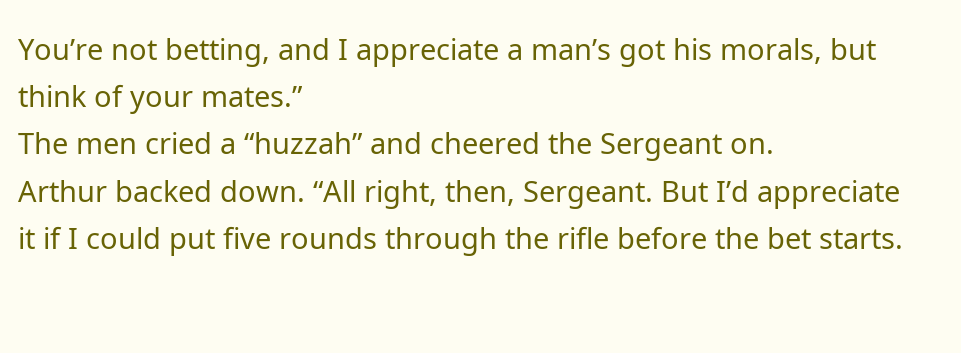You’re not betting, and I appreciate a man’s got his morals, but think of your mates.”
The men cried a “huzzah” and cheered the Sergeant on.
Arthur backed down. “All right, then, Sergeant. But I’d appreciate it if I could put five rounds through the rifle before the bet starts.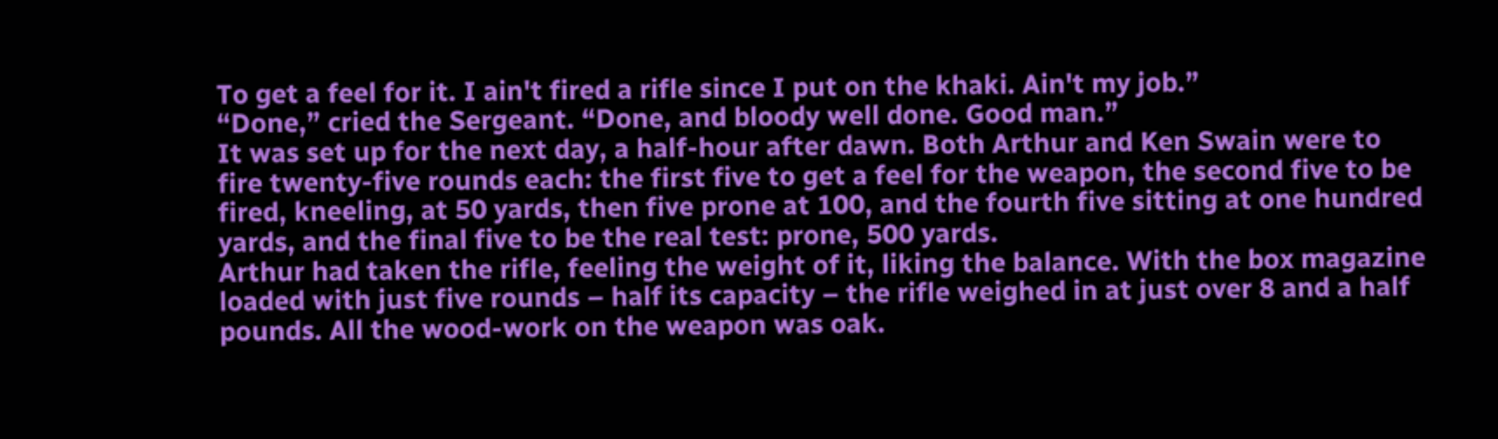To get a feel for it. I ain't fired a rifle since I put on the khaki. Ain't my job.”
“Done,” cried the Sergeant. “Done, and bloody well done. Good man.”
It was set up for the next day, a half-hour after dawn. Both Arthur and Ken Swain were to fire twenty-five rounds each: the first five to get a feel for the weapon, the second five to be fired, kneeling, at 50 yards, then five prone at 100, and the fourth five sitting at one hundred yards, and the final five to be the real test: prone, 500 yards.
Arthur had taken the rifle, feeling the weight of it, liking the balance. With the box magazine loaded with just five rounds – half its capacity – the rifle weighed in at just over 8 and a half pounds. All the wood-work on the weapon was oak.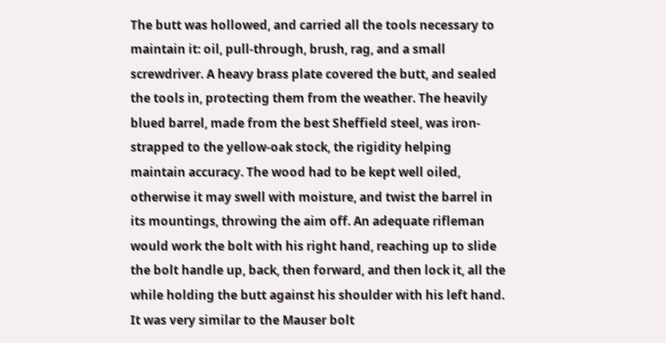The butt was hollowed, and carried all the tools necessary to maintain it: oil, pull-through, brush, rag, and a small screwdriver. A heavy brass plate covered the butt, and sealed the tools in, protecting them from the weather. The heavily blued barrel, made from the best Sheffield steel, was iron-strapped to the yellow-oak stock, the rigidity helping maintain accuracy. The wood had to be kept well oiled, otherwise it may swell with moisture, and twist the barrel in its mountings, throwing the aim off. An adequate rifleman would work the bolt with his right hand, reaching up to slide the bolt handle up, back, then forward, and then lock it, all the while holding the butt against his shoulder with his left hand. It was very similar to the Mauser bolt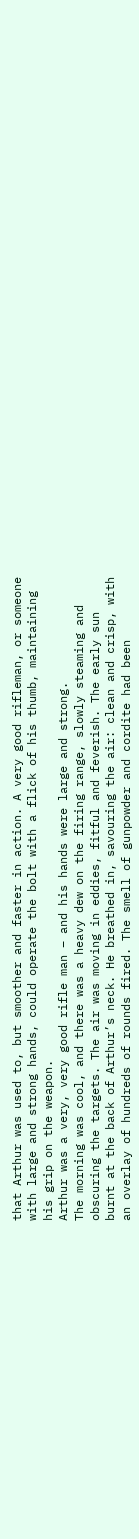that Arthur was used to, but smoother and faster in action. A very good rifleman, or someone with large and strong hands, could operate the bolt with a flick of his thumb, maintaining his grip on the weapon.
Arthur was a very, very good rifle man – and his hands were large and strong.
The morning was cool, and there was a heavy dew on the firing range, slowly steaming and obscuring the targets. The air was moving in eddies, fitful and feverish. The early sun burnt at the back of Arthur’s neck. He breathed in, savouring the air: clean and crisp, with an overlay of hundreds of rounds fired. The smell of gunpowder and cordite had been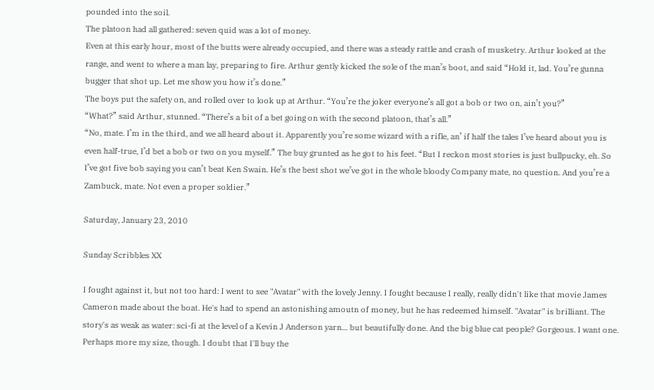pounded into the soil.
The platoon had all gathered: seven quid was a lot of money.
Even at this early hour, most of the butts were already occupied, and there was a steady rattle and crash of musketry. Arthur looked at the range, and went to where a man lay, preparing to fire. Arthur gently kicked the sole of the man’s boot, and said “Hold it, lad. You’re gunna bugger that shot up. Let me show you how it’s done.”
The boys put the safety on, and rolled over to look up at Arthur. “You’re the joker everyone’s all got a bob or two on, ain’t you?”
“What?” said Arthur, stunned. “There’s a bit of a bet going on with the second platoon, that’s all.”
“No, mate. I’m in the third, and we all heard about it. Apparently you’re some wizard with a rifle, an’ if half the tales I’ve heard about you is even half-true, I’d bet a bob or two on you myself.” The buy grunted as he got to his feet. “But I reckon most stories is just bullpucky, eh. So I’ve got five bob saying you can’t beat Ken Swain. He’s the best shot we’ve got in the whole bloody Company mate, no question. And you’re a Zambuck, mate. Not even a proper soldier.”

Saturday, January 23, 2010

Sunday Scribbles XX

I fought against it, but not too hard: I went to see "Avatar" with the lovely Jenny. I fought because I really, really didn't like that movie James Cameron made about the boat. He's had to spend an astonishing amoutn of money, but he has redeemed himself. "Avatar" is brilliant. The story's as weak as water: sci-fi at the level of a Kevin J Anderson yarn... but beautifully done. And the big blue cat people? Gorgeous. I want one. Perhaps more my size, though. I doubt that I'll buy the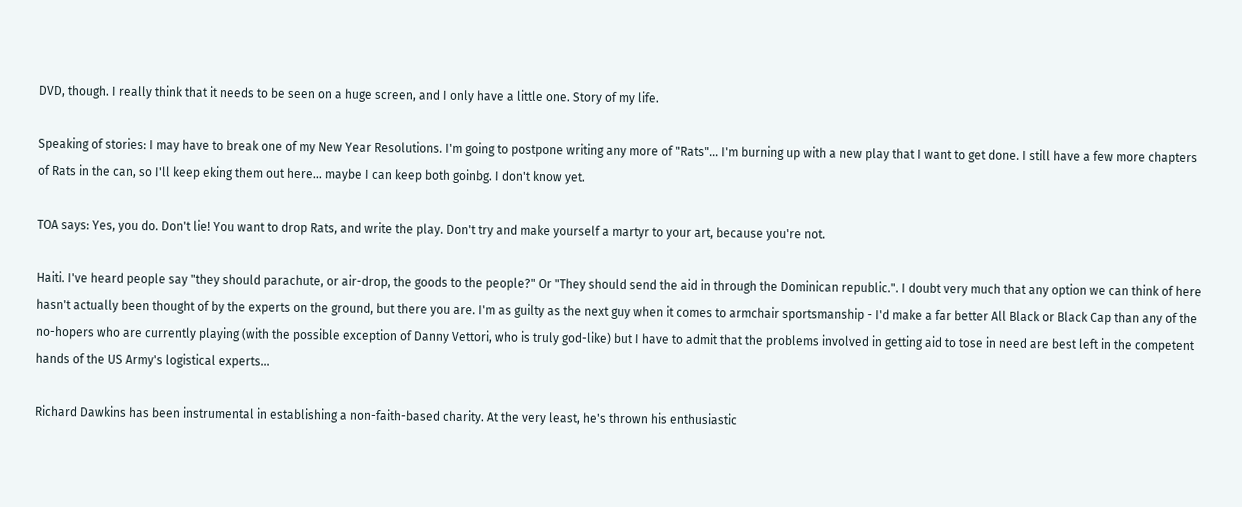DVD, though. I really think that it needs to be seen on a huge screen, and I only have a little one. Story of my life.

Speaking of stories: I may have to break one of my New Year Resolutions. I'm going to postpone writing any more of "Rats"... I'm burning up with a new play that I want to get done. I still have a few more chapters of Rats in the can, so I'll keep eking them out here... maybe I can keep both goinbg. I don't know yet.

TOA says: Yes, you do. Don't lie! You want to drop Rats, and write the play. Don't try and make yourself a martyr to your art, because you're not.

Haiti. I've heard people say "they should parachute, or air-drop, the goods to the people?" Or "They should send the aid in through the Dominican republic.". I doubt very much that any option we can think of here hasn't actually been thought of by the experts on the ground, but there you are. I'm as guilty as the next guy when it comes to armchair sportsmanship - I'd make a far better All Black or Black Cap than any of the no-hopers who are currently playing (with the possible exception of Danny Vettori, who is truly god-like) but I have to admit that the problems involved in getting aid to tose in need are best left in the competent hands of the US Army's logistical experts...

Richard Dawkins has been instrumental in establishing a non-faith-based charity. At the very least, he's thrown his enthusiastic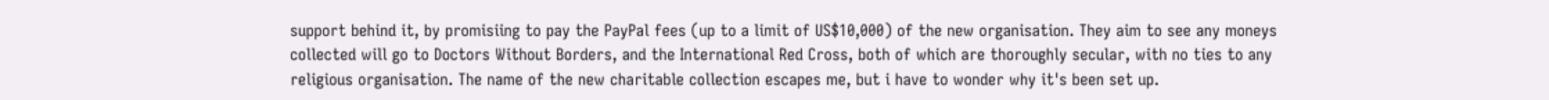support behind it, by promisiing to pay the PayPal fees (up to a limit of US$10,000) of the new organisation. They aim to see any moneys collected will go to Doctors Without Borders, and the International Red Cross, both of which are thoroughly secular, with no ties to any religious organisation. The name of the new charitable collection escapes me, but i have to wonder why it's been set up.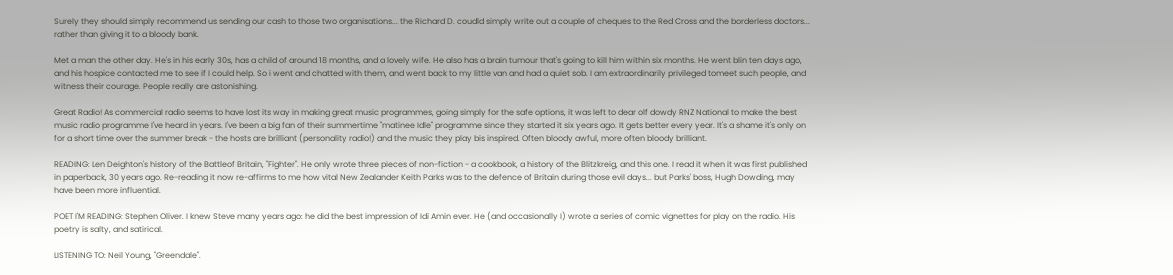Surely they should simply recommend us sending our cash to those two organisations... the Richard D. coudld simply write out a couple of cheques to the Red Cross and the borderless doctors... rather than giving it to a bloody bank.

Met a man the other day. He's in his early 30s, has a child of around 18 months, and a lovely wife. He also has a brain tumour that's going to kill him within six months. He went blin ten days ago, and his hospice contacted me to see if I could help. So i went and chatted with them, and went back to my little van and had a quiet sob. I am extraordinarily privileged tomeet such people, and witness their courage. People really are astonishing.

Great Radio! As commercial radio seems to have lost its way in making great music programmes, going simply for the safe options, it was left to dear olf dowdy RNZ National to make the best music radio programme I've heard in years. I've been a big fan of their summertime "matinee Idle" programme since they started it six years ago. It gets better every year. It's a shame it's only on for a short time over the summer break - the hosts are brilliant (personality radio!) and the music they play bis inspired. Often bloody awful, more often bloody brilliant.

READING: Len Deighton's history of the Battleof Britain, "Fighter". He only wrote three pieces of non-fiction - a cookbook, a history of the Blitzkreig, and this one. I read it when it was first published in paperback, 30 years ago. Re-reading it now re-affirms to me how vital New Zealander Keith Parks was to the defence of Britain during those evil days... but Parks' boss, Hugh Dowding, may have been more influential.

POET I'M READING: Stephen Oliver. I knew Steve many years ago: he did the best impression of Idi Amin ever. He (and occasionally I) wrote a series of comic vignettes for play on the radio. His poetry is salty, and satirical.

LISTENING TO: Neil Young, "Greendale".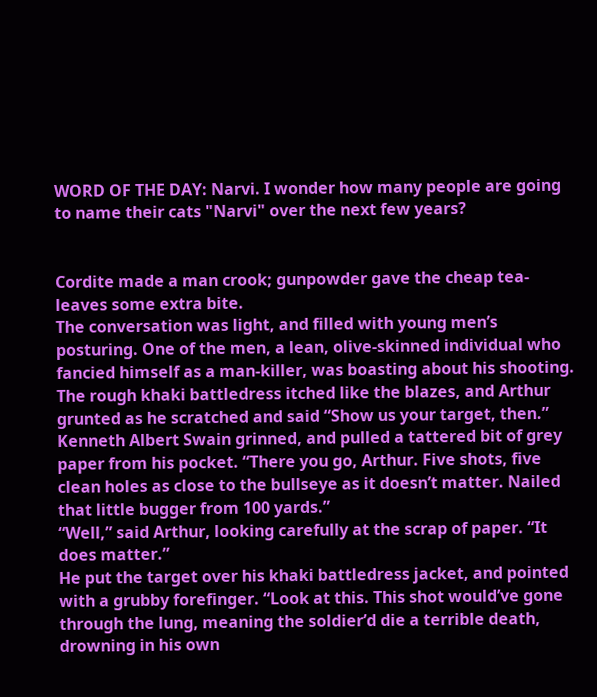WORD OF THE DAY: Narvi. I wonder how many people are going to name their cats "Narvi" over the next few years?


Cordite made a man crook; gunpowder gave the cheap tea-leaves some extra bite.
The conversation was light, and filled with young men’s posturing. One of the men, a lean, olive-skinned individual who fancied himself as a man-killer, was boasting about his shooting. The rough khaki battledress itched like the blazes, and Arthur grunted as he scratched and said “Show us your target, then.”
Kenneth Albert Swain grinned, and pulled a tattered bit of grey paper from his pocket. “There you go, Arthur. Five shots, five clean holes as close to the bullseye as it doesn’t matter. Nailed that little bugger from 100 yards.”
“Well,” said Arthur, looking carefully at the scrap of paper. “It does matter.”
He put the target over his khaki battledress jacket, and pointed with a grubby forefinger. “Look at this. This shot would’ve gone through the lung, meaning the soldier’d die a terrible death, drowning in his own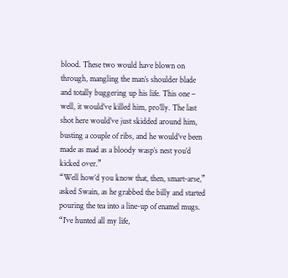blood. These two would have blown on through, mangling the man’s shoulder blade and totally buggering up his life. This one – well, it would’ve killed him, pro’lly. The last shot here would’ve just skidded around him, busting a couple of ribs, and he would’ve been made as mad as a bloody wasp’s nest you’d kicked over.”
“Well how’d you know that, then, smart-arse,” asked Swain, as he grabbed the billy and started pouring the tea into a line-up of enamel mugs.
“I’ve hunted all my life,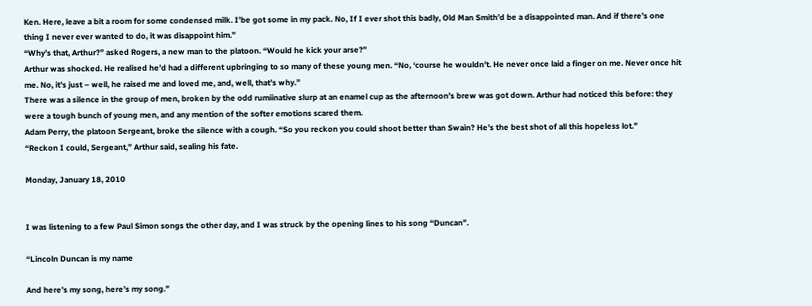Ken. Here, leave a bit a room for some condensed milk. I’be got some in my pack. No, If I ever shot this badly, Old Man Smith’d be a disappointed man. And if there’s one thing I never ever wanted to do, it was disappoint him.”
“Why’s that, Arthur?” asked Rogers, a new man to the platoon. “Would he kick your arse?”
Arthur was shocked. He realised he’d had a different upbringing to so many of these young men. “No, ‘course he wouldn’t. He never once laid a finger on me. Never once hit me. No, it’s just – well, he raised me and loved me, and, well, that’s why.”
There was a silence in the group of men, broken by the odd rumiinative slurp at an enamel cup as the afternoon’s brew was got down. Arthur had noticed this before: they were a tough bunch of young men, and any mention of the softer emotions scared them.
Adam Perry, the platoon Sergeant, broke the silence with a cough. “So you reckon you could shoot better than Swain? He’s the best shot of all this hopeless lot.”
“Reckon I could, Sergeant,” Arthur said, sealing his fate.

Monday, January 18, 2010


I was listening to a few Paul Simon songs the other day, and I was struck by the opening lines to his song “Duncan”.

“Lincoln Duncan is my name

And here’s my song, here’s my song.”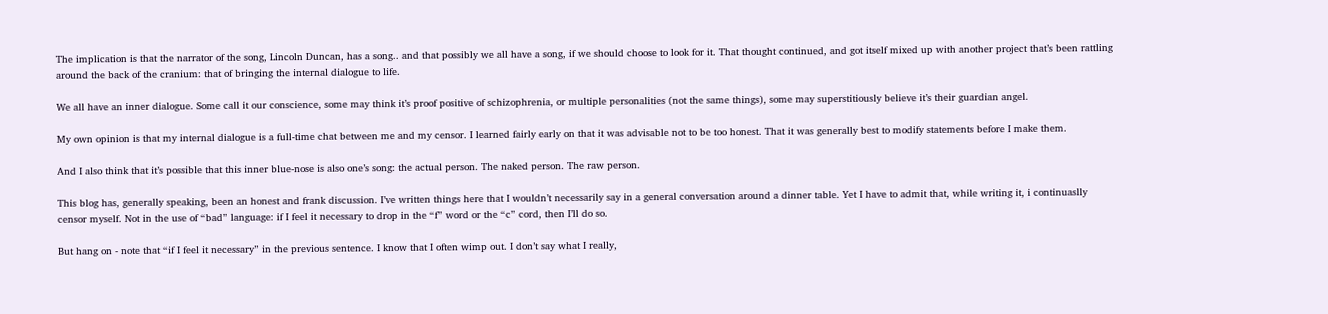The implication is that the narrator of the song, Lincoln Duncan, has a song.. and that possibly we all have a song, if we should choose to look for it. That thought continued, and got itself mixed up with another project that’s been rattling around the back of the cranium: that of bringing the internal dialogue to life.

We all have an inner dialogue. Some call it our conscience, some may think it’s proof positive of schizophrenia, or multiple personalities (not the same things), some may superstitiously believe it’s their guardian angel.

My own opinion is that my internal dialogue is a full-time chat between me and my censor. I learned fairly early on that it was advisable not to be too honest. That it was generally best to modify statements before I make them.

And I also think that it’s possible that this inner blue-nose is also one’s song: the actual person. The naked person. The raw person.

This blog has, generally speaking, been an honest and frank discussion. I’ve written things here that I wouldn’t necessarily say in a general conversation around a dinner table. Yet I have to admit that, while writing it, i continuaslly censor myself. Not in the use of “bad” language: if I feel it necessary to drop in the “f” word or the “c” cord, then I’ll do so.

But hang on - note that “if I feel it necessary” in the previous sentence. I know that I often wimp out. I don’t say what I really,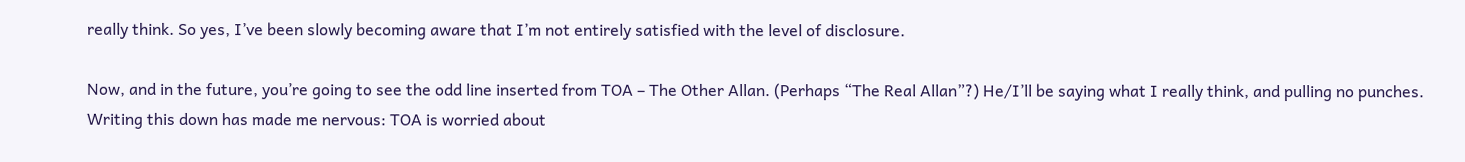really think. So yes, I’ve been slowly becoming aware that I’m not entirely satisfied with the level of disclosure.

Now, and in the future, you’re going to see the odd line inserted from TOA – The Other Allan. (Perhaps “The Real Allan”?) He/I’ll be saying what I really think, and pulling no punches. Writing this down has made me nervous: TOA is worried about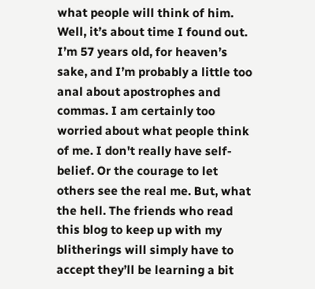what people will think of him. Well, it’s about time I found out. I’m 57 years old, for heaven’s sake, and I’m probably a little too anal about apostrophes and commas. I am certainly too worried about what people think of me. I don't really have self-belief. Or the courage to let others see the real me. But, what the hell. The friends who read this blog to keep up with my blitherings will simply have to accept they’ll be learning a bit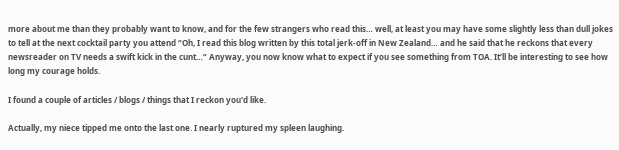more about me than they probably want to know, and for the few strangers who read this… well, at least you may have some slightly less than dull jokes to tell at the next cocktail party you attend “Oh, I read this blog written by this total jerk-off in New Zealand… and he said that he reckons that every newsreader on TV needs a swift kick in the cunt…” Anyway, you now know what to expect if you see something from TOA. It’ll be interesting to see how long my courage holds.

I found a couple of articles / blogs / things that I reckon you'd like.

Actually, my niece tipped me onto the last one. I nearly ruptured my spleen laughing.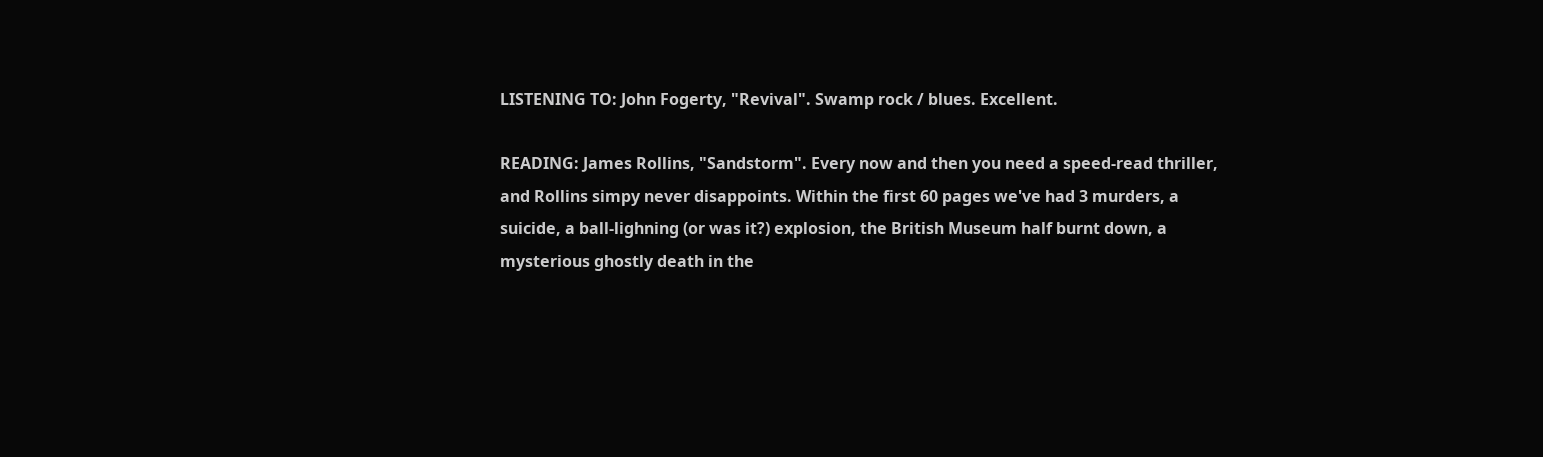LISTENING TO: John Fogerty, "Revival". Swamp rock / blues. Excellent.

READING: James Rollins, "Sandstorm". Every now and then you need a speed-read thriller, and Rollins simpy never disappoints. Within the first 60 pages we've had 3 murders, a suicide, a ball-lighning (or was it?) explosion, the British Museum half burnt down, a mysterious ghostly death in the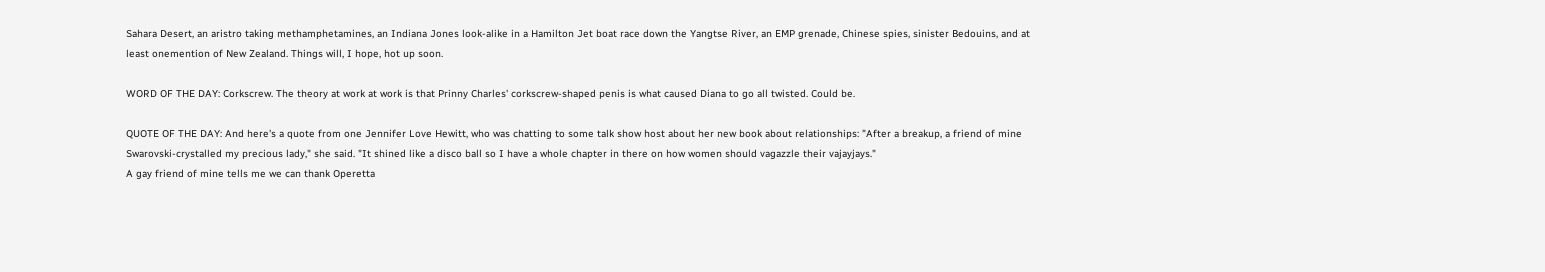Sahara Desert, an aristro taking methamphetamines, an Indiana Jones look-alike in a Hamilton Jet boat race down the Yangtse River, an EMP grenade, Chinese spies, sinister Bedouins, and at least onemention of New Zealand. Things will, I hope, hot up soon.

WORD OF THE DAY: Corkscrew. The theory at work at work is that Prinny Charles' corkscrew-shaped penis is what caused Diana to go all twisted. Could be.

QUOTE OF THE DAY: And here's a quote from one Jennifer Love Hewitt, who was chatting to some talk show host about her new book about relationships: "After a breakup, a friend of mine Swarovski-crystalled my precious lady," she said. "It shined like a disco ball so I have a whole chapter in there on how women should vagazzle their vajayjays."
A gay friend of mine tells me we can thank Operetta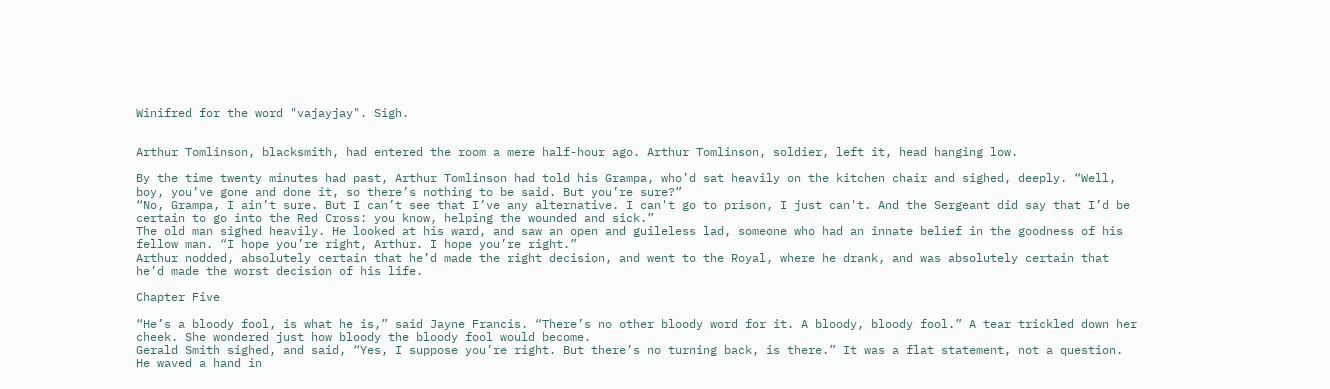Winifred for the word "vajayjay". Sigh.


Arthur Tomlinson, blacksmith, had entered the room a mere half-hour ago. Arthur Tomlinson, soldier, left it, head hanging low.

By the time twenty minutes had past, Arthur Tomlinson had told his Grampa, who’d sat heavily on the kitchen chair and sighed, deeply. “Well, boy, you’ve gone and done it, so there’s nothing to be said. But you’re sure?”
“No, Grampa, I ain’t sure. But I can’t see that I’ve any alternative. I can't go to prison, I just can't. And the Sergeant did say that I’d be certain to go into the Red Cross: you know, helping the wounded and sick.”
The old man sighed heavily. He looked at his ward, and saw an open and guileless lad, someone who had an innate belief in the goodness of his fellow man. “I hope you’re right, Arthur. I hope you’re right.”
Arthur nodded, absolutely certain that he’d made the right decision, and went to the Royal, where he drank, and was absolutely certain that he’d made the worst decision of his life.

Chapter Five

“He’s a bloody fool, is what he is,” said Jayne Francis. “There’s no other bloody word for it. A bloody, bloody fool.” A tear trickled down her cheek. She wondered just how bloody the bloody fool would become.
Gerald Smith sighed, and said, “Yes, I suppose you’re right. But there’s no turning back, is there.” It was a flat statement, not a question. He waved a hand in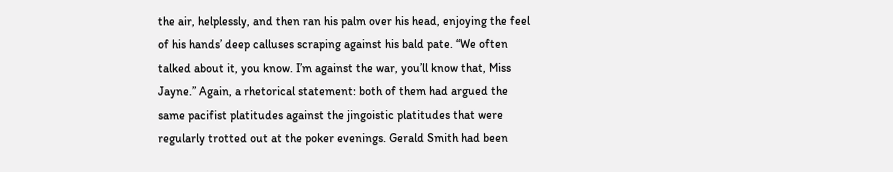the air, helplessly, and then ran his palm over his head, enjoying the feel of his hands’ deep calluses scraping against his bald pate. “We often talked about it, you know. I’m against the war, you’ll know that, Miss Jayne.” Again, a rhetorical statement: both of them had argued the same pacifist platitudes against the jingoistic platitudes that were regularly trotted out at the poker evenings. Gerald Smith had been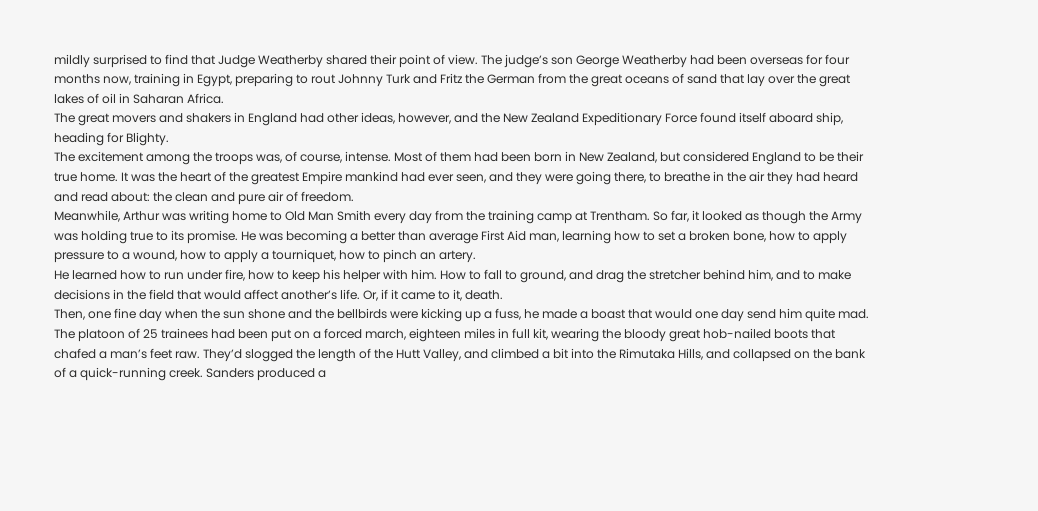mildly surprised to find that Judge Weatherby shared their point of view. The judge’s son George Weatherby had been overseas for four months now, training in Egypt, preparing to rout Johnny Turk and Fritz the German from the great oceans of sand that lay over the great lakes of oil in Saharan Africa.
The great movers and shakers in England had other ideas, however, and the New Zealand Expeditionary Force found itself aboard ship, heading for Blighty.
The excitement among the troops was, of course, intense. Most of them had been born in New Zealand, but considered England to be their true home. It was the heart of the greatest Empire mankind had ever seen, and they were going there, to breathe in the air they had heard and read about: the clean and pure air of freedom.
Meanwhile, Arthur was writing home to Old Man Smith every day from the training camp at Trentham. So far, it looked as though the Army was holding true to its promise. He was becoming a better than average First Aid man, learning how to set a broken bone, how to apply pressure to a wound, how to apply a tourniquet, how to pinch an artery.
He learned how to run under fire, how to keep his helper with him. How to fall to ground, and drag the stretcher behind him, and to make decisions in the field that would affect another’s life. Or, if it came to it, death.
Then, one fine day when the sun shone and the bellbirds were kicking up a fuss, he made a boast that would one day send him quite mad.
The platoon of 25 trainees had been put on a forced march, eighteen miles in full kit, wearing the bloody great hob-nailed boots that chafed a man’s feet raw. They’d slogged the length of the Hutt Valley, and climbed a bit into the Rimutaka Hills, and collapsed on the bank of a quick-running creek. Sanders produced a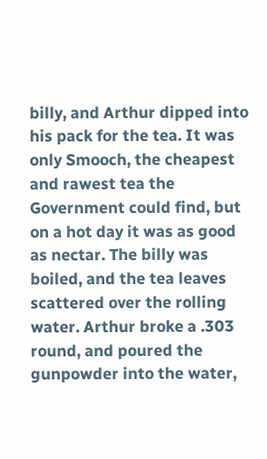billy, and Arthur dipped into his pack for the tea. It was only Smooch, the cheapest and rawest tea the Government could find, but on a hot day it was as good as nectar. The billy was boiled, and the tea leaves scattered over the rolling water. Arthur broke a .303 round, and poured the gunpowder into the water,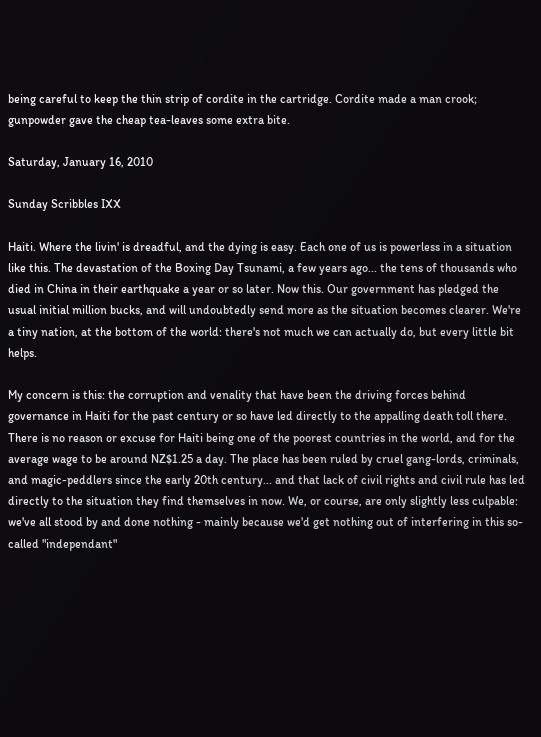being careful to keep the thin strip of cordite in the cartridge. Cordite made a man crook; gunpowder gave the cheap tea-leaves some extra bite.

Saturday, January 16, 2010

Sunday Scribbles IXX

Haiti. Where the livin' is dreadful, and the dying is easy. Each one of us is powerless in a situation like this. The devastation of the Boxing Day Tsunami, a few years ago... the tens of thousands who died in China in their earthquake a year or so later. Now this. Our government has pledged the usual initial million bucks, and will undoubtedly send more as the situation becomes clearer. We're a tiny nation, at the bottom of the world: there's not much we can actually do, but every little bit helps.

My concern is this: the corruption and venality that have been the driving forces behind governance in Haiti for the past century or so have led directly to the appalling death toll there. There is no reason or excuse for Haiti being one of the poorest countries in the world, and for the average wage to be around NZ$1.25 a day. The place has been ruled by cruel gang-lords, criminals, and magic-peddlers since the early 20th century... and that lack of civil rights and civil rule has led directly to the situation they find themselves in now. We, or course, are only slightly less culpable: we've all stood by and done nothing - mainly because we'd get nothing out of interfering in this so-called "independant"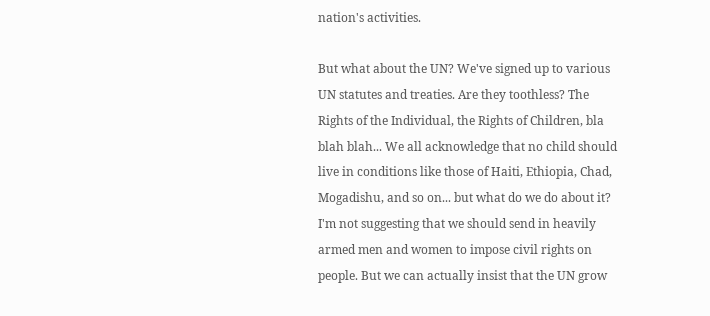nation's activities.

But what about the UN? We've signed up to various UN statutes and treaties. Are they toothless? The Rights of the Individual, the Rights of Children, bla blah blah... We all acknowledge that no child should live in conditions like those of Haiti, Ethiopia, Chad, Mogadishu, and so on... but what do we do about it? I'm not suggesting that we should send in heavily armed men and women to impose civil rights on people. But we can actually insist that the UN grow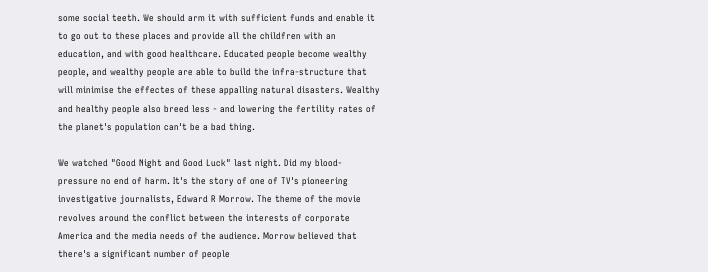some social teeth. We should arm it with sufficient funds and enable it to go out to these places and provide all the childfren with an education, and with good healthcare. Educated people become wealthy people, and wealthy people are able to build the infra-structure that will minimise the effectes of these appalling natural disasters. Wealthy and healthy people also breed less - and lowering the fertility rates of the planet's population can't be a bad thing.

We watched "Good Night and Good Luck" last night. Did my blood-pressure no end of harm. It's the story of one of TV's pioneering investigative journalists, Edward R Morrow. The theme of the movie revolves around the conflict between the interests of corporate America and the media needs of the audience. Morrow believed that there's a significant number of people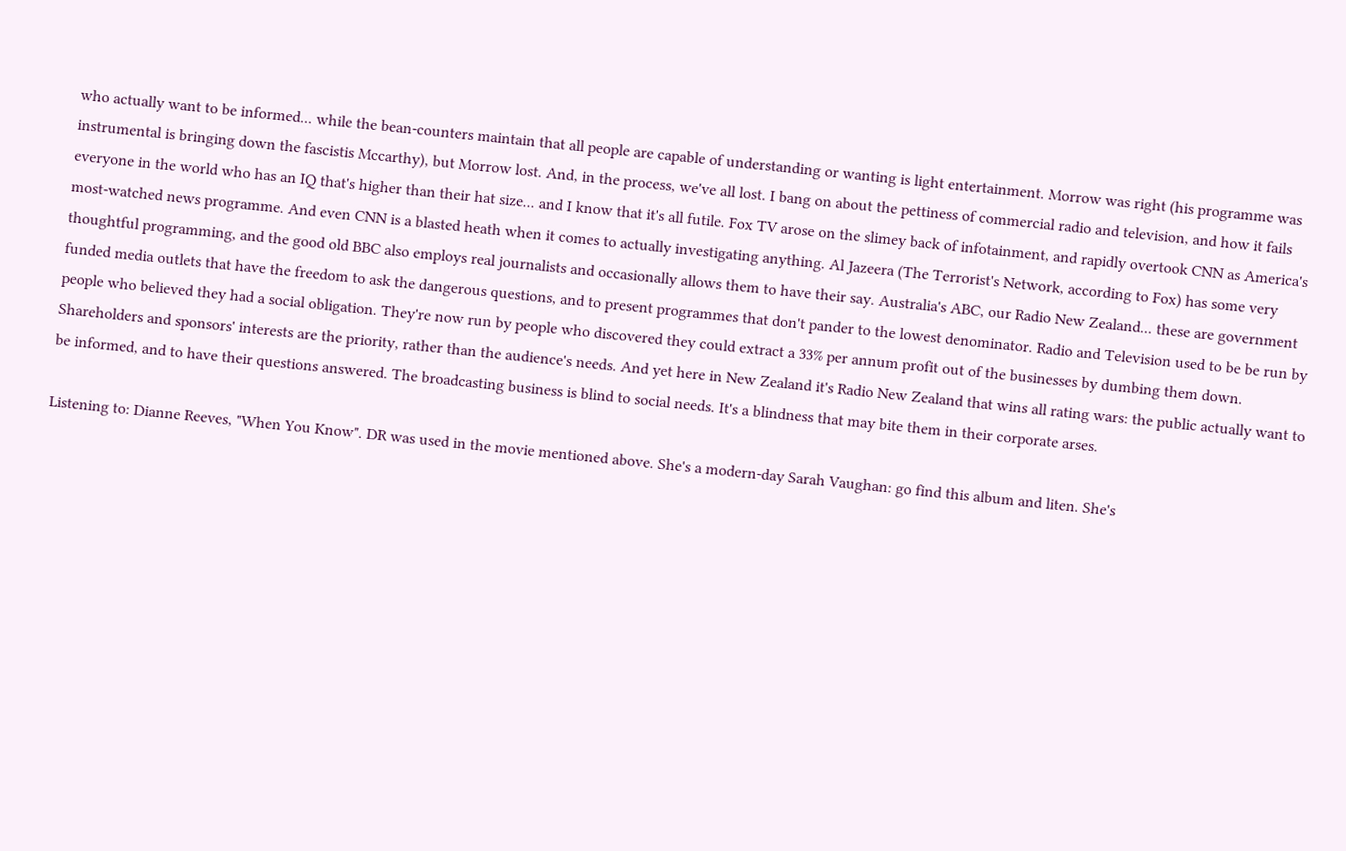who actually want to be informed... while the bean-counters maintain that all people are capable of understanding or wanting is light entertainment. Morrow was right (his programme was instrumental is bringing down the fascistis Mccarthy), but Morrow lost. And, in the process, we've all lost. I bang on about the pettiness of commercial radio and television, and how it fails everyone in the world who has an IQ that's higher than their hat size... and I know that it's all futile. Fox TV arose on the slimey back of infotainment, and rapidly overtook CNN as America's most-watched news programme. And even CNN is a blasted heath when it comes to actually investigating anything. Al Jazeera (The Terrorist's Network, according to Fox) has some very thoughtful programming, and the good old BBC also employs real journalists and occasionally allows them to have their say. Australia's ABC, our Radio New Zealand... these are government funded media outlets that have the freedom to ask the dangerous questions, and to present programmes that don't pander to the lowest denominator. Radio and Television used to be be run by people who believed they had a social obligation. They're now run by people who discovered they could extract a 33% per annum profit out of the businesses by dumbing them down. Shareholders and sponsors' interests are the priority, rather than the audience's needs. And yet here in New Zealand it's Radio New Zealand that wins all rating wars: the public actually want to be informed, and to have their questions answered. The broadcasting business is blind to social needs. It's a blindness that may bite them in their corporate arses.

Listening to: Dianne Reeves, "When You Know". DR was used in the movie mentioned above. She's a modern-day Sarah Vaughan: go find this album and liten. She's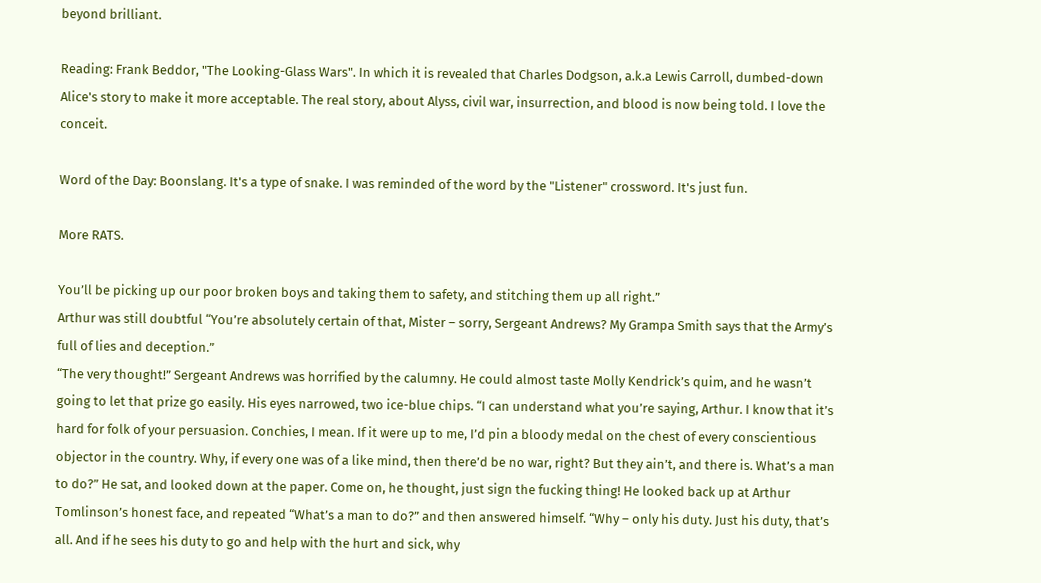beyond brilliant.

Reading: Frank Beddor, "The Looking-Glass Wars". In which it is revealed that Charles Dodgson, a.k.a Lewis Carroll, dumbed-down Alice's story to make it more acceptable. The real story, about Alyss, civil war, insurrection, and blood is now being told. I love the conceit.

Word of the Day: Boonslang. It's a type of snake. I was reminded of the word by the "Listener" crossword. It's just fun.

More RATS.

You’ll be picking up our poor broken boys and taking them to safety, and stitching them up all right.”
Arthur was still doubtful “You’re absolutely certain of that, Mister – sorry, Sergeant Andrews? My Grampa Smith says that the Army’s full of lies and deception.”
“The very thought!” Sergeant Andrews was horrified by the calumny. He could almost taste Molly Kendrick’s quim, and he wasn’t going to let that prize go easily. His eyes narrowed, two ice-blue chips. “I can understand what you’re saying, Arthur. I know that it’s hard for folk of your persuasion. Conchies, I mean. If it were up to me, I’d pin a bloody medal on the chest of every conscientious objector in the country. Why, if every one was of a like mind, then there’d be no war, right? But they ain’t, and there is. What’s a man to do?” He sat, and looked down at the paper. Come on, he thought, just sign the fucking thing! He looked back up at Arthur Tomlinson’s honest face, and repeated “What’s a man to do?” and then answered himself. “Why – only his duty. Just his duty, that’s all. And if he sees his duty to go and help with the hurt and sick, why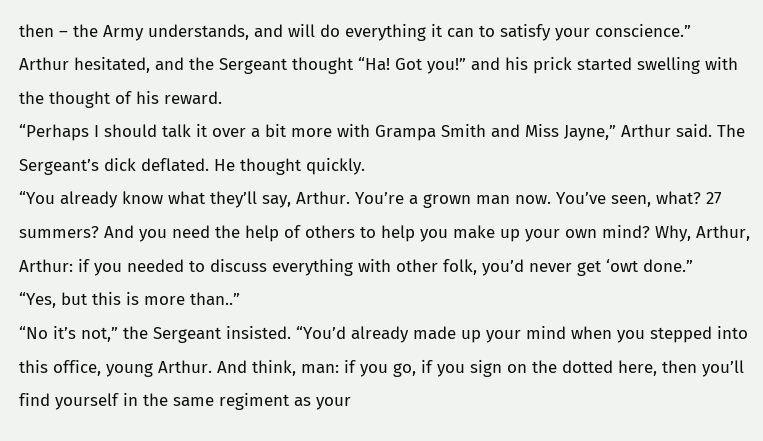then – the Army understands, and will do everything it can to satisfy your conscience.”
Arthur hesitated, and the Sergeant thought “Ha! Got you!” and his prick started swelling with the thought of his reward.
“Perhaps I should talk it over a bit more with Grampa Smith and Miss Jayne,” Arthur said. The Sergeant’s dick deflated. He thought quickly.
“You already know what they’ll say, Arthur. You’re a grown man now. You’ve seen, what? 27 summers? And you need the help of others to help you make up your own mind? Why, Arthur, Arthur: if you needed to discuss everything with other folk, you’d never get ‘owt done.”
“Yes, but this is more than..”
“No it’s not,” the Sergeant insisted. “You’d already made up your mind when you stepped into this office, young Arthur. And think, man: if you go, if you sign on the dotted here, then you’ll find yourself in the same regiment as your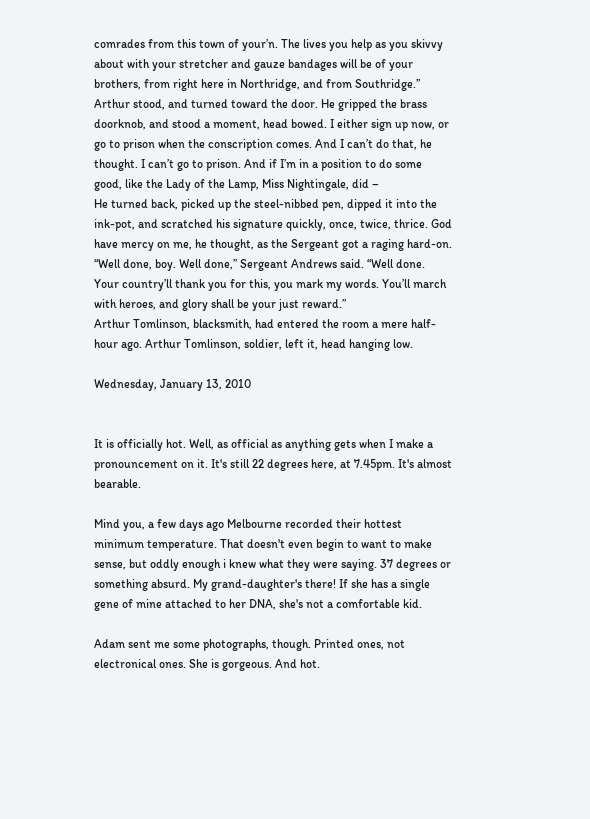comrades from this town of your’n. The lives you help as you skivvy about with your stretcher and gauze bandages will be of your brothers, from right here in Northridge, and from Southridge.”
Arthur stood, and turned toward the door. He gripped the brass doorknob, and stood a moment, head bowed. I either sign up now, or go to prison when the conscription comes. And I can’t do that, he thought. I can’t go to prison. And if I’m in a position to do some good, like the Lady of the Lamp, Miss Nightingale, did –
He turned back, picked up the steel-nibbed pen, dipped it into the ink-pot, and scratched his signature quickly, once, twice, thrice. God have mercy on me, he thought, as the Sergeant got a raging hard-on.
“Well done, boy. Well done,” Sergeant Andrews said. “Well done. Your country’ll thank you for this, you mark my words. You’ll march with heroes, and glory shall be your just reward.”
Arthur Tomlinson, blacksmith, had entered the room a mere half-hour ago. Arthur Tomlinson, soldier, left it, head hanging low.

Wednesday, January 13, 2010


It is officially hot. Well, as official as anything gets when I make a pronouncement on it. It's still 22 degrees here, at 7.45pm. It's almost bearable.

Mind you, a few days ago Melbourne recorded their hottest minimum temperature. That doesn't even begin to want to make sense, but oddly enough i knew what they were saying. 37 degrees or something absurd. My grand-daughter's there! If she has a single gene of mine attached to her DNA, she's not a comfortable kid.

Adam sent me some photographs, though. Printed ones, not electronical ones. She is gorgeous. And hot.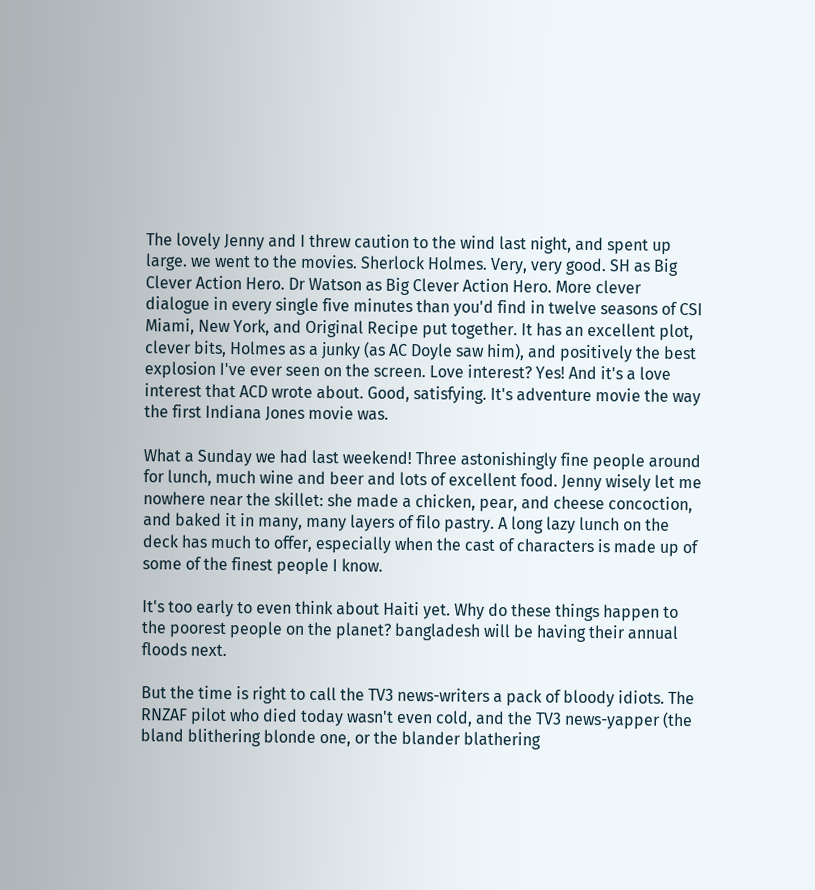The lovely Jenny and I threw caution to the wind last night, and spent up large. we went to the movies. Sherlock Holmes. Very, very good. SH as Big Clever Action Hero. Dr Watson as Big Clever Action Hero. More clever dialogue in every single five minutes than you'd find in twelve seasons of CSI Miami, New York, and Original Recipe put together. It has an excellent plot, clever bits, Holmes as a junky (as AC Doyle saw him), and positively the best explosion I've ever seen on the screen. Love interest? Yes! And it's a love interest that ACD wrote about. Good, satisfying. It's adventure movie the way the first Indiana Jones movie was.

What a Sunday we had last weekend! Three astonishingly fine people around for lunch, much wine and beer and lots of excellent food. Jenny wisely let me nowhere near the skillet: she made a chicken, pear, and cheese concoction, and baked it in many, many layers of filo pastry. A long lazy lunch on the deck has much to offer, especially when the cast of characters is made up of some of the finest people I know.

It's too early to even think about Haiti yet. Why do these things happen to the poorest people on the planet? bangladesh will be having their annual floods next.

But the time is right to call the TV3 news-writers a pack of bloody idiots. The RNZAF pilot who died today wasn't even cold, and the TV3 news-yapper (the bland blithering blonde one, or the blander blathering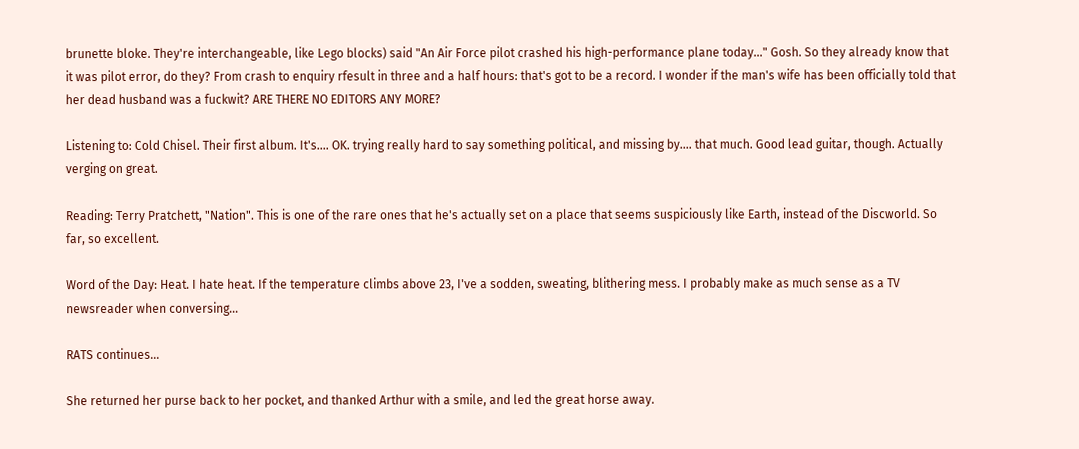brunette bloke. They're interchangeable, like Lego blocks) said "An Air Force pilot crashed his high-performance plane today..." Gosh. So they already know that it was pilot error, do they? From crash to enquiry rfesult in three and a half hours: that's got to be a record. I wonder if the man's wife has been officially told that her dead husband was a fuckwit? ARE THERE NO EDITORS ANY MORE?

Listening to: Cold Chisel. Their first album. It's.... OK. trying really hard to say something political, and missing by.... that much. Good lead guitar, though. Actually verging on great.

Reading: Terry Pratchett, "Nation". This is one of the rare ones that he's actually set on a place that seems suspiciously like Earth, instead of the Discworld. So far, so excellent.

Word of the Day: Heat. I hate heat. If the temperature climbs above 23, I've a sodden, sweating, blithering mess. I probably make as much sense as a TV newsreader when conversing...

RATS continues...

She returned her purse back to her pocket, and thanked Arthur with a smile, and led the great horse away.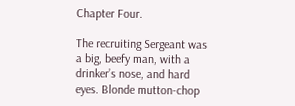Chapter Four.

The recruiting Sergeant was a big, beefy man, with a drinker’s nose, and hard eyes. Blonde mutton-chop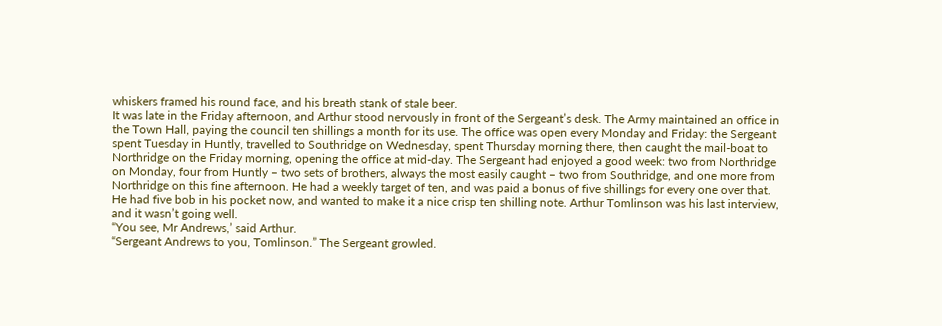whiskers framed his round face, and his breath stank of stale beer.
It was late in the Friday afternoon, and Arthur stood nervously in front of the Sergeant’s desk. The Army maintained an office in the Town Hall, paying the council ten shillings a month for its use. The office was open every Monday and Friday: the Sergeant spent Tuesday in Huntly, travelled to Southridge on Wednesday, spent Thursday morning there, then caught the mail-boat to Northridge on the Friday morning, opening the office at mid-day. The Sergeant had enjoyed a good week: two from Northridge on Monday, four from Huntly – two sets of brothers, always the most easily caught – two from Southridge, and one more from Northridge on this fine afternoon. He had a weekly target of ten, and was paid a bonus of five shillings for every one over that. He had five bob in his pocket now, and wanted to make it a nice crisp ten shilling note. Arthur Tomlinson was his last interview, and it wasn’t going well.
“You see, Mr Andrews,’ said Arthur.
“Sergeant Andrews to you, Tomlinson.” The Sergeant growled.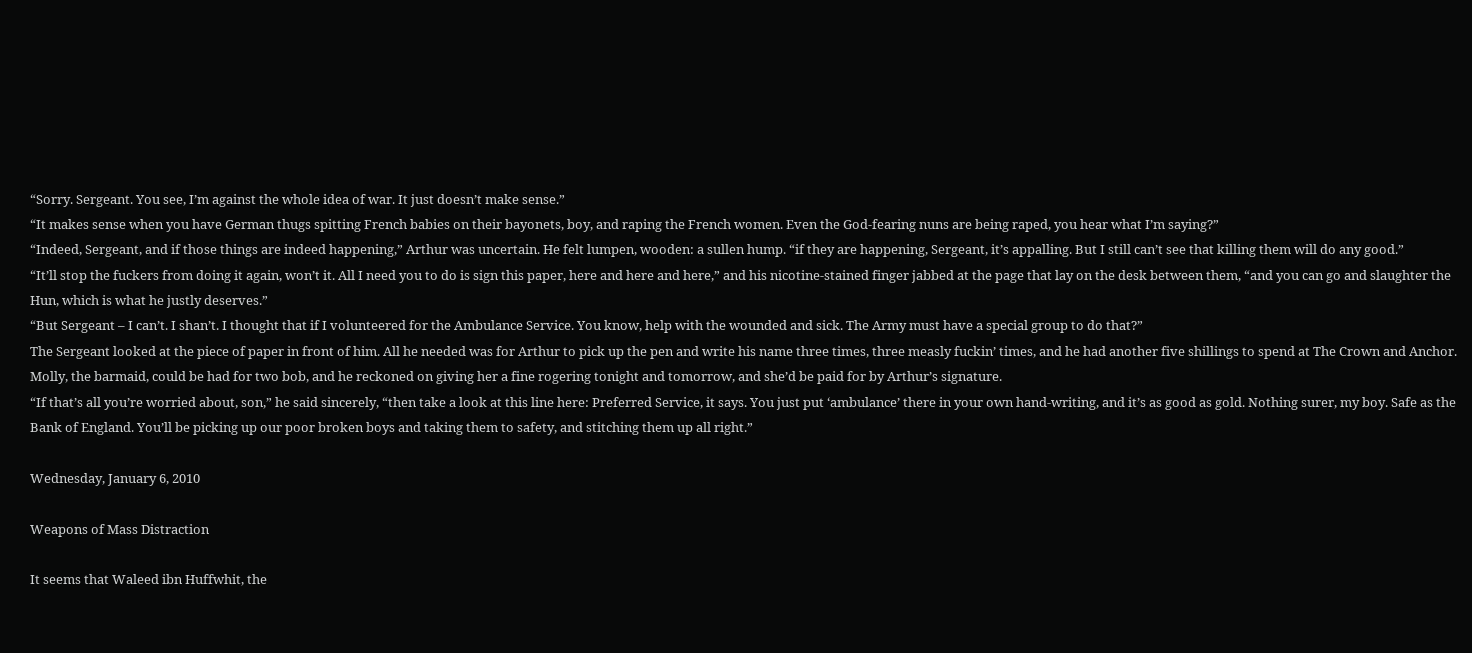“Sorry. Sergeant. You see, I’m against the whole idea of war. It just doesn’t make sense.”
“It makes sense when you have German thugs spitting French babies on their bayonets, boy, and raping the French women. Even the God-fearing nuns are being raped, you hear what I’m saying?”
“Indeed, Sergeant, and if those things are indeed happening,” Arthur was uncertain. He felt lumpen, wooden: a sullen hump. “if they are happening, Sergeant, it’s appalling. But I still can’t see that killing them will do any good.”
“It’ll stop the fuckers from doing it again, won’t it. All I need you to do is sign this paper, here and here and here,” and his nicotine-stained finger jabbed at the page that lay on the desk between them, “and you can go and slaughter the Hun, which is what he justly deserves.”
“But Sergeant – I can’t. I shan’t. I thought that if I volunteered for the Ambulance Service. You know, help with the wounded and sick. The Army must have a special group to do that?”
The Sergeant looked at the piece of paper in front of him. All he needed was for Arthur to pick up the pen and write his name three times, three measly fuckin’ times, and he had another five shillings to spend at The Crown and Anchor. Molly, the barmaid, could be had for two bob, and he reckoned on giving her a fine rogering tonight and tomorrow, and she’d be paid for by Arthur’s signature.
“If that’s all you’re worried about, son,” he said sincerely, “then take a look at this line here: Preferred Service, it says. You just put ‘ambulance’ there in your own hand-writing, and it’s as good as gold. Nothing surer, my boy. Safe as the Bank of England. You’ll be picking up our poor broken boys and taking them to safety, and stitching them up all right.”

Wednesday, January 6, 2010

Weapons of Mass Distraction

It seems that Waleed ibn Huffwhit, the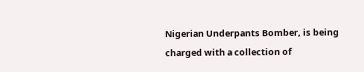Nigerian Underpants Bomber, is being charged with a collection of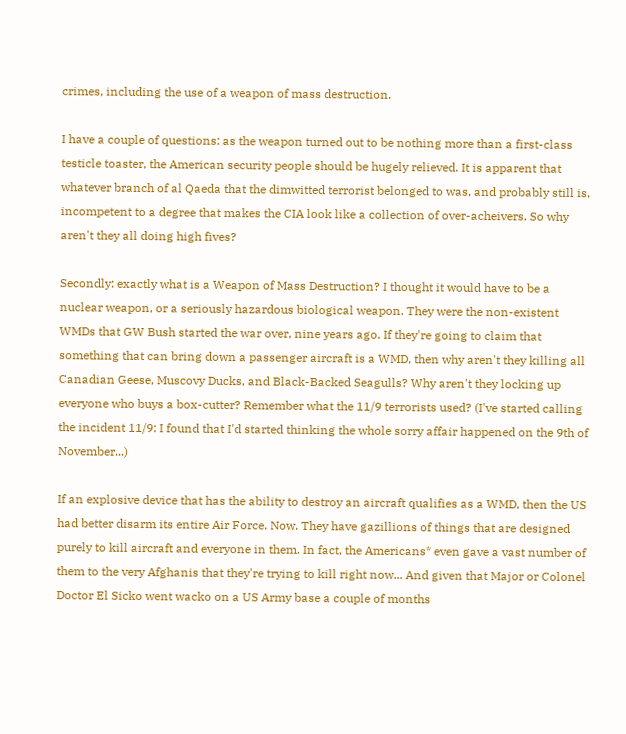crimes, including the use of a weapon of mass destruction.

I have a couple of questions: as the weapon turned out to be nothing more than a first-class testicle toaster, the American security people should be hugely relieved. It is apparent that whatever branch of al Qaeda that the dimwitted terrorist belonged to was, and probably still is, incompetent to a degree that makes the CIA look like a collection of over-acheivers. So why aren't they all doing high fives?

Secondly: exactly what is a Weapon of Mass Destruction? I thought it would have to be a nuclear weapon, or a seriously hazardous biological weapon. They were the non-existent WMDs that GW Bush started the war over, nine years ago. If they're going to claim that something that can bring down a passenger aircraft is a WMD, then why aren't they killing all Canadian Geese, Muscovy Ducks, and Black-Backed Seagulls? Why aren't they locking up everyone who buys a box-cutter? Remember what the 11/9 terrorists used? (I've started calling the incident 11/9: I found that I'd started thinking the whole sorry affair happened on the 9th of November...)

If an explosive device that has the ability to destroy an aircraft qualifies as a WMD, then the US had better disarm its entire Air Force. Now. They have gazillions of things that are designed purely to kill aircraft and everyone in them. In fact, the Americans* even gave a vast number of them to the very Afghanis that they're trying to kill right now... And given that Major or Colonel Doctor El Sicko went wacko on a US Army base a couple of months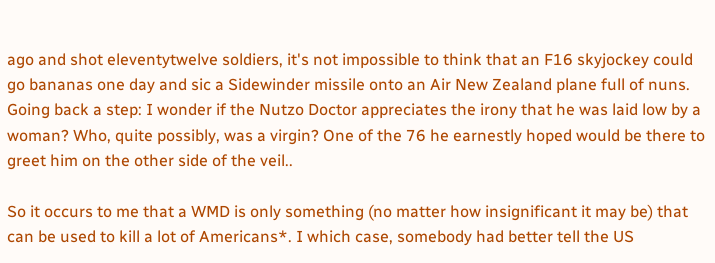ago and shot eleventytwelve soldiers, it's not impossible to think that an F16 skyjockey could go bananas one day and sic a Sidewinder missile onto an Air New Zealand plane full of nuns. Going back a step: I wonder if the Nutzo Doctor appreciates the irony that he was laid low by a woman? Who, quite possibly, was a virgin? One of the 76 he earnestly hoped would be there to greet him on the other side of the veil..

So it occurs to me that a WMD is only something (no matter how insignificant it may be) that can be used to kill a lot of Americans*. I which case, somebody had better tell the US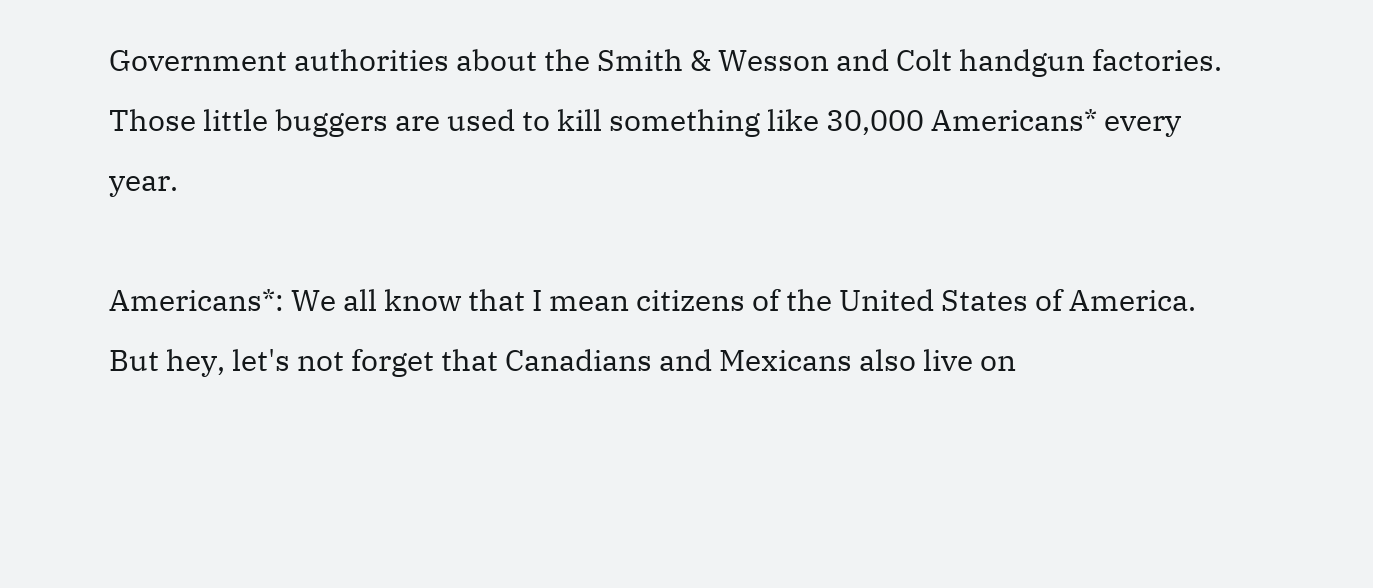Government authorities about the Smith & Wesson and Colt handgun factories. Those little buggers are used to kill something like 30,000 Americans* every year.

Americans*: We all know that I mean citizens of the United States of America. But hey, let's not forget that Canadians and Mexicans also live on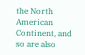the North American Continent, and so are also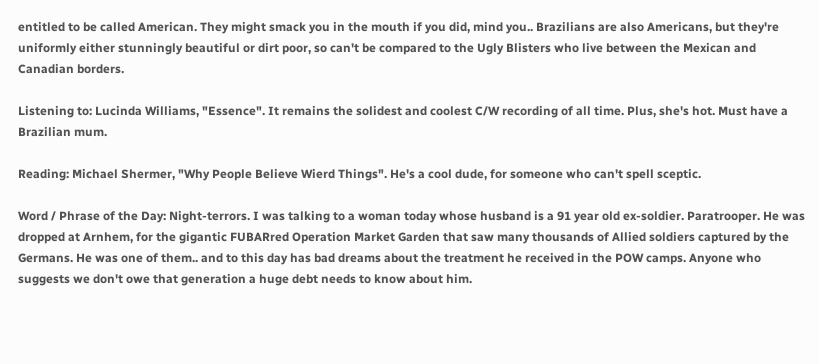entitled to be called American. They might smack you in the mouth if you did, mind you.. Brazilians are also Americans, but they're uniformly either stunningly beautiful or dirt poor, so can't be compared to the Ugly Blisters who live between the Mexican and Canadian borders.

Listening to: Lucinda Williams, "Essence". It remains the solidest and coolest C/W recording of all time. Plus, she's hot. Must have a Brazilian mum.

Reading: Michael Shermer, "Why People Believe Wierd Things". He's a cool dude, for someone who can't spell sceptic.

Word / Phrase of the Day: Night-terrors. I was talking to a woman today whose husband is a 91 year old ex-soldier. Paratrooper. He was dropped at Arnhem, for the gigantic FUBARred Operation Market Garden that saw many thousands of Allied soldiers captured by the Germans. He was one of them.. and to this day has bad dreams about the treatment he received in the POW camps. Anyone who suggests we don't owe that generation a huge debt needs to know about him.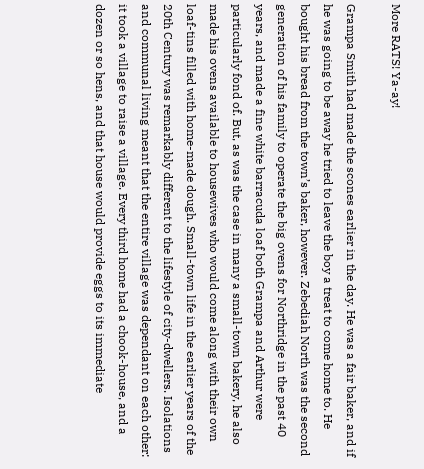More RATS! Ya-ay!

Grampa Smith had made the scones earlier in the day. He was a fair baker, and if he was going to be away he tried to leave the boy a treat to come home to. He bought his bread from the town’s baker, however. Zebediah North was the second generation of his family to operate the big ovens for Northridge in the past 40 years, and made a fine white barracuda loaf both Grampa and Arthur were particularly fond of. But, as was the case in many a small-town bakery, he also made his ovens available to housewives who would come along with their own loaf-tins filled with home-made dough. Small-town life in the earlier years of the 20th Century was remarkably different to the lifestyle of city-dwellers. Isolations and communal living meant that the entire village was dependant on each other: it took a village to raise a village. Every third home had a chook-house, and a dozen or so hens, and that house would provide eggs to its immediate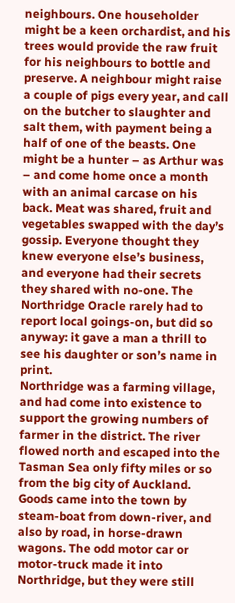neighbours. One householder might be a keen orchardist, and his trees would provide the raw fruit for his neighbours to bottle and preserve. A neighbour might raise a couple of pigs every year, and call on the butcher to slaughter and salt them, with payment being a half of one of the beasts. One might be a hunter – as Arthur was – and come home once a month with an animal carcase on his back. Meat was shared, fruit and vegetables swapped with the day’s gossip. Everyone thought they knew everyone else’s business, and everyone had their secrets they shared with no-one. The Northridge Oracle rarely had to report local goings-on, but did so anyway: it gave a man a thrill to see his daughter or son’s name in print.
Northridge was a farming village, and had come into existence to support the growing numbers of farmer in the district. The river flowed north and escaped into the Tasman Sea only fifty miles or so from the big city of Auckland. Goods came into the town by steam-boat from down-river, and also by road, in horse-drawn wagons. The odd motor car or motor-truck made it into Northridge, but they were still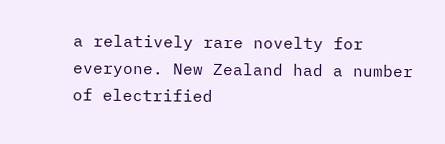a relatively rare novelty for everyone. New Zealand had a number of electrified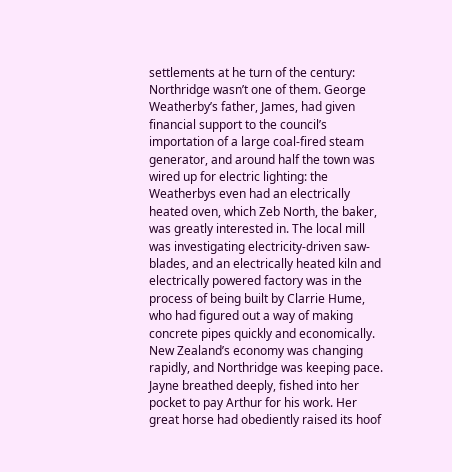settlements at he turn of the century: Northridge wasn’t one of them. George Weatherby’s father, James, had given financial support to the council’s importation of a large coal-fired steam generator, and around half the town was wired up for electric lighting: the Weatherbys even had an electrically heated oven, which Zeb North, the baker, was greatly interested in. The local mill was investigating electricity-driven saw-blades, and an electrically heated kiln and electrically powered factory was in the process of being built by Clarrie Hume, who had figured out a way of making concrete pipes quickly and economically. New Zealand’s economy was changing rapidly, and Northridge was keeping pace.
Jayne breathed deeply, fished into her pocket to pay Arthur for his work. Her great horse had obediently raised its hoof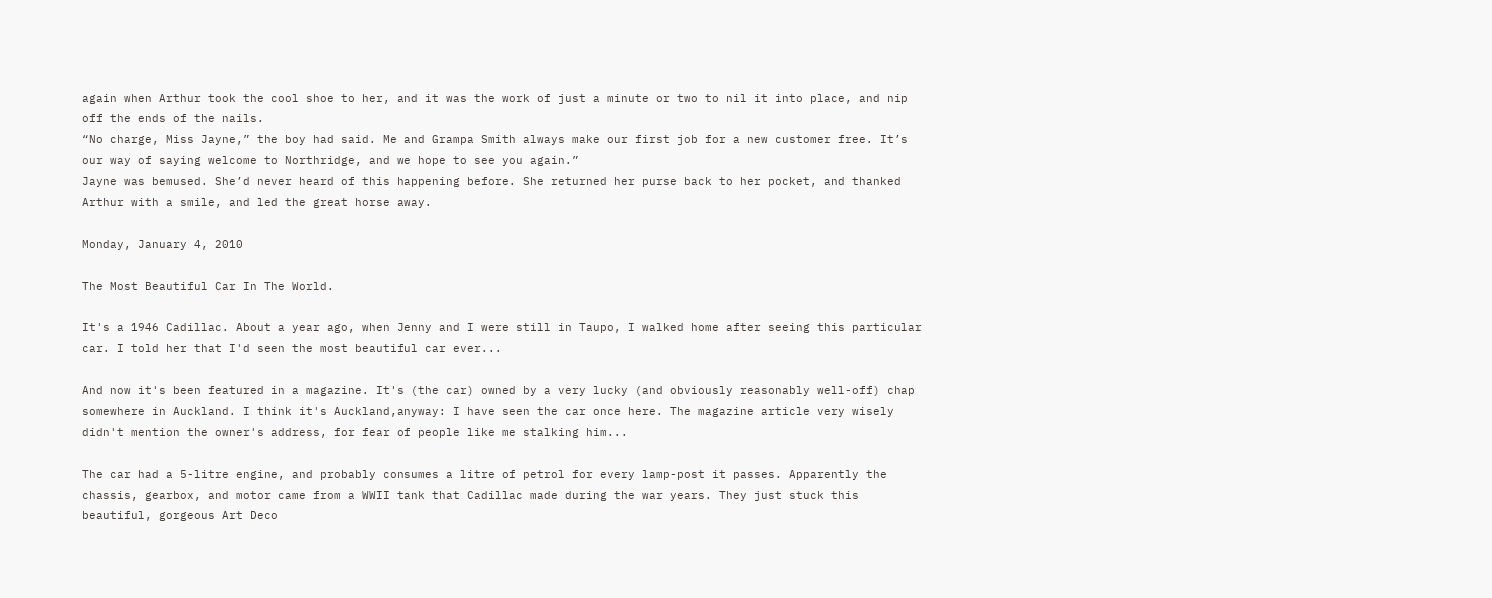again when Arthur took the cool shoe to her, and it was the work of just a minute or two to nil it into place, and nip off the ends of the nails.
“No charge, Miss Jayne,” the boy had said. Me and Grampa Smith always make our first job for a new customer free. It’s our way of saying welcome to Northridge, and we hope to see you again.”
Jayne was bemused. She’d never heard of this happening before. She returned her purse back to her pocket, and thanked Arthur with a smile, and led the great horse away.

Monday, January 4, 2010

The Most Beautiful Car In The World.

It's a 1946 Cadillac. About a year ago, when Jenny and I were still in Taupo, I walked home after seeing this particular car. I told her that I'd seen the most beautiful car ever...

And now it's been featured in a magazine. It's (the car) owned by a very lucky (and obviously reasonably well-off) chap somewhere in Auckland. I think it's Auckland,anyway: I have seen the car once here. The magazine article very wisely didn't mention the owner's address, for fear of people like me stalking him...

The car had a 5-litre engine, and probably consumes a litre of petrol for every lamp-post it passes. Apparently the chassis, gearbox, and motor came from a WWII tank that Cadillac made during the war years. They just stuck this beautiful, gorgeous Art Deco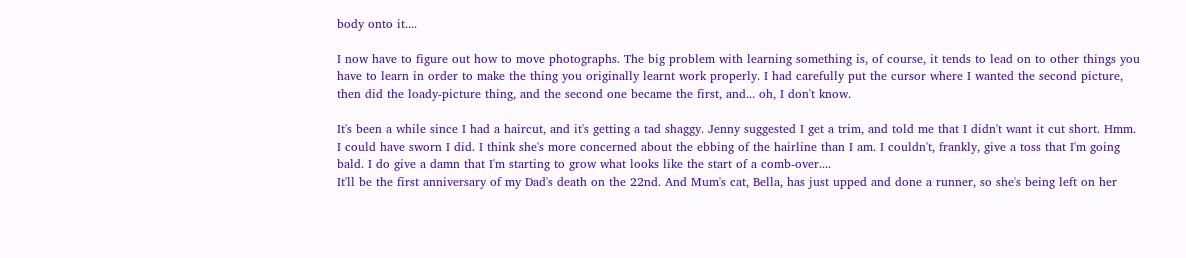body onto it....

I now have to figure out how to move photographs. The big problem with learning something is, of course, it tends to lead on to other things you have to learn in order to make the thing you originally learnt work properly. I had carefully put the cursor where I wanted the second picture, then did the loady-picture thing, and the second one became the first, and... oh, I don't know.

It's been a while since I had a haircut, and it's getting a tad shaggy. Jenny suggested I get a trim, and told me that I didn't want it cut short. Hmm. I could have sworn I did. I think she's more concerned about the ebbing of the hairline than I am. I couldn't, frankly, give a toss that I'm going bald. I do give a damn that I'm starting to grow what looks like the start of a comb-over....
It'll be the first anniversary of my Dad's death on the 22nd. And Mum's cat, Bella, has just upped and done a runner, so she's being left on her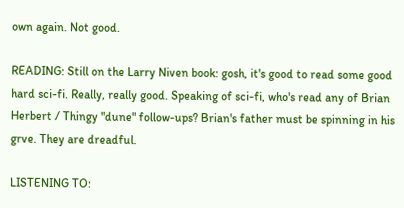own again. Not good.

READING: Still on the Larry Niven book: gosh, it's good to read some good hard sci-fi. Really, really good. Speaking of sci-fi, who's read any of Brian Herbert / Thingy "dune" follow-ups? Brian's father must be spinning in his grve. They are dreadful.

LISTENING TO: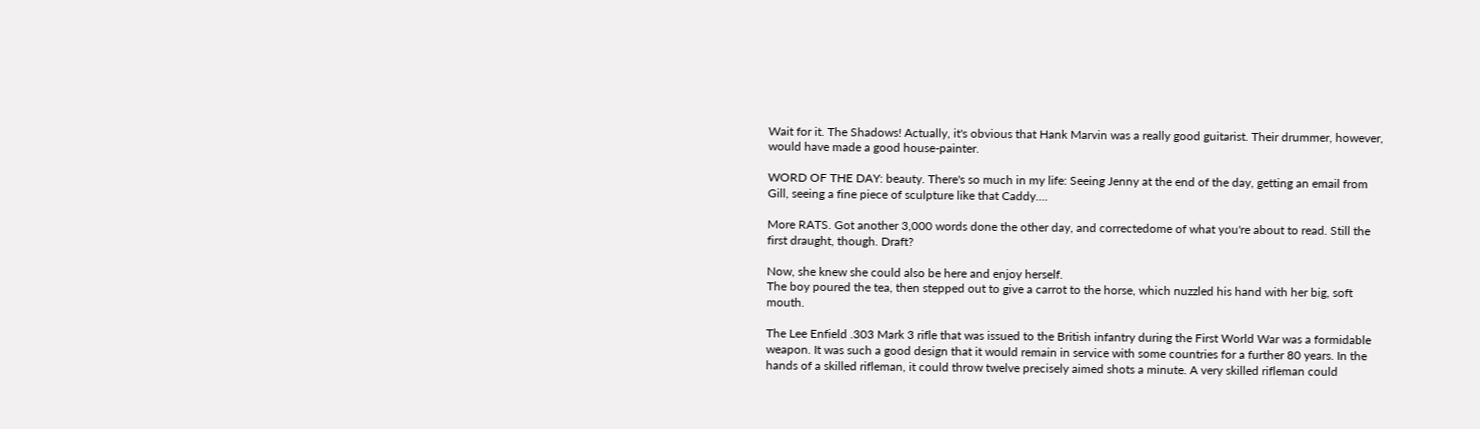Wait for it. The Shadows! Actually, it's obvious that Hank Marvin was a really good guitarist. Their drummer, however, would have made a good house-painter.

WORD OF THE DAY: beauty. There's so much in my life: Seeing Jenny at the end of the day, getting an email from Gill, seeing a fine piece of sculpture like that Caddy....

More RATS. Got another 3,000 words done the other day, and correctedome of what you're about to read. Still the first draught, though. Draft?

Now, she knew she could also be here and enjoy herself.
The boy poured the tea, then stepped out to give a carrot to the horse, which nuzzled his hand with her big, soft mouth.

The Lee Enfield .303 Mark 3 rifle that was issued to the British infantry during the First World War was a formidable weapon. It was such a good design that it would remain in service with some countries for a further 80 years. In the hands of a skilled rifleman, it could throw twelve precisely aimed shots a minute. A very skilled rifleman could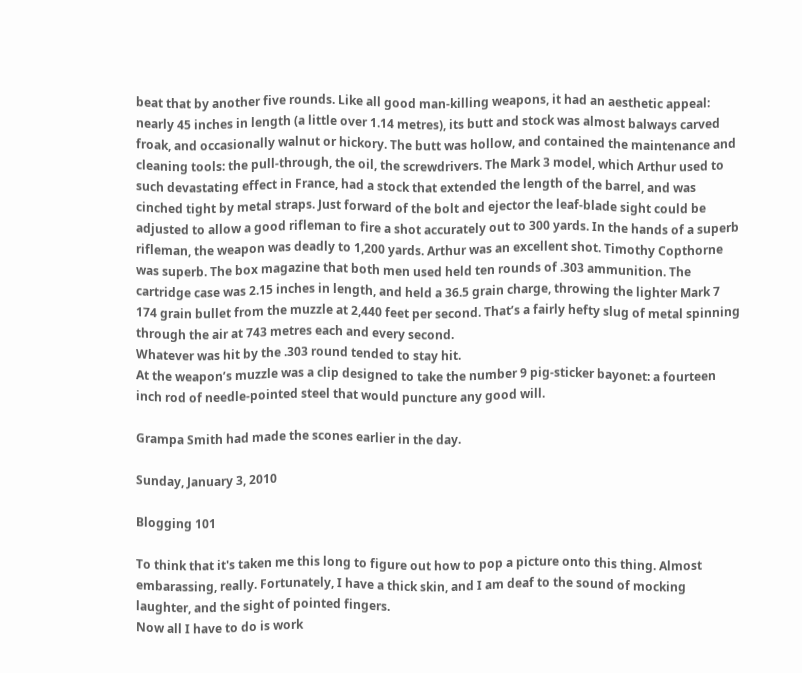beat that by another five rounds. Like all good man-killing weapons, it had an aesthetic appeal: nearly 45 inches in length (a little over 1.14 metres), its butt and stock was almost balways carved froak, and occasionally walnut or hickory. The butt was hollow, and contained the maintenance and cleaning tools: the pull-through, the oil, the screwdrivers. The Mark 3 model, which Arthur used to such devastating effect in France, had a stock that extended the length of the barrel, and was cinched tight by metal straps. Just forward of the bolt and ejector the leaf-blade sight could be adjusted to allow a good rifleman to fire a shot accurately out to 300 yards. In the hands of a superb rifleman, the weapon was deadly to 1,200 yards. Arthur was an excellent shot. Timothy Copthorne was superb. The box magazine that both men used held ten rounds of .303 ammunition. The cartridge case was 2.15 inches in length, and held a 36.5 grain charge, throwing the lighter Mark 7 174 grain bullet from the muzzle at 2,440 feet per second. That’s a fairly hefty slug of metal spinning through the air at 743 metres each and every second.
Whatever was hit by the .303 round tended to stay hit.
At the weapon’s muzzle was a clip designed to take the number 9 pig-sticker bayonet: a fourteen inch rod of needle-pointed steel that would puncture any good will.

Grampa Smith had made the scones earlier in the day.

Sunday, January 3, 2010

Blogging 101

To think that it's taken me this long to figure out how to pop a picture onto this thing. Almost embarassing, really. Fortunately, I have a thick skin, and I am deaf to the sound of mocking laughter, and the sight of pointed fingers.
Now all I have to do is work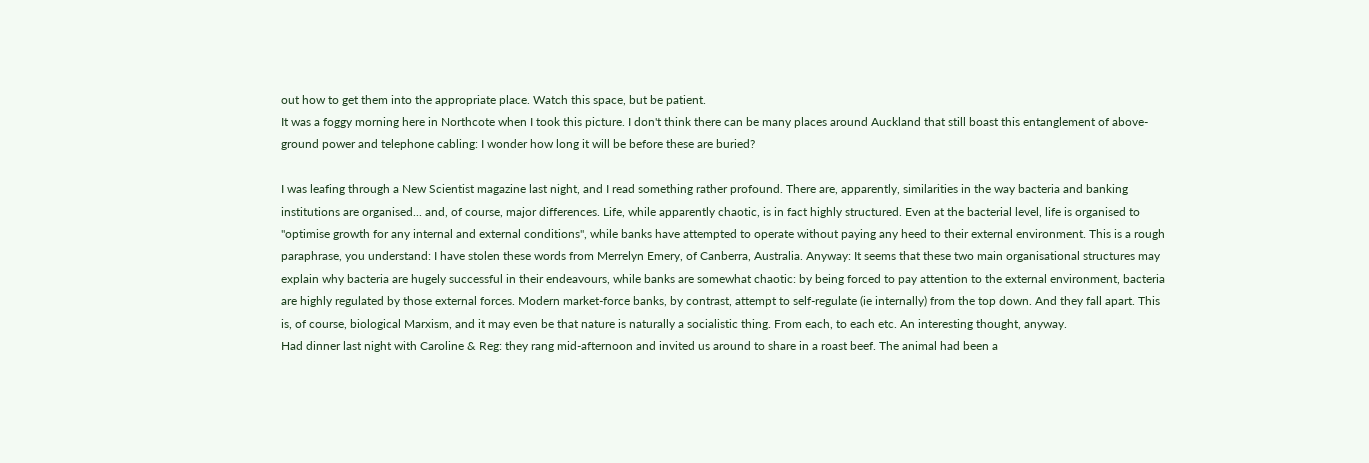out how to get them into the appropriate place. Watch this space, but be patient.
It was a foggy morning here in Northcote when I took this picture. I don't think there can be many places around Auckland that still boast this entanglement of above-ground power and telephone cabling: I wonder how long it will be before these are buried?

I was leafing through a New Scientist magazine last night, and I read something rather profound. There are, apparently, similarities in the way bacteria and banking institutions are organised... and, of course, major differences. Life, while apparently chaotic, is in fact highly structured. Even at the bacterial level, life is organised to "optimise growth for any internal and external conditions", while banks have attempted to operate without paying any heed to their external environment. This is a rough paraphrase, you understand: I have stolen these words from Merrelyn Emery, of Canberra, Australia. Anyway: It seems that these two main organisational structures may explain why bacteria are hugely successful in their endeavours, while banks are somewhat chaotic: by being forced to pay attention to the external environment, bacteria are highly regulated by those external forces. Modern market-force banks, by contrast, attempt to self-regulate (ie internally) from the top down. And they fall apart. This is, of course, biological Marxism, and it may even be that nature is naturally a socialistic thing. From each, to each etc. An interesting thought, anyway.
Had dinner last night with Caroline & Reg: they rang mid-afternoon and invited us around to share in a roast beef. The animal had been a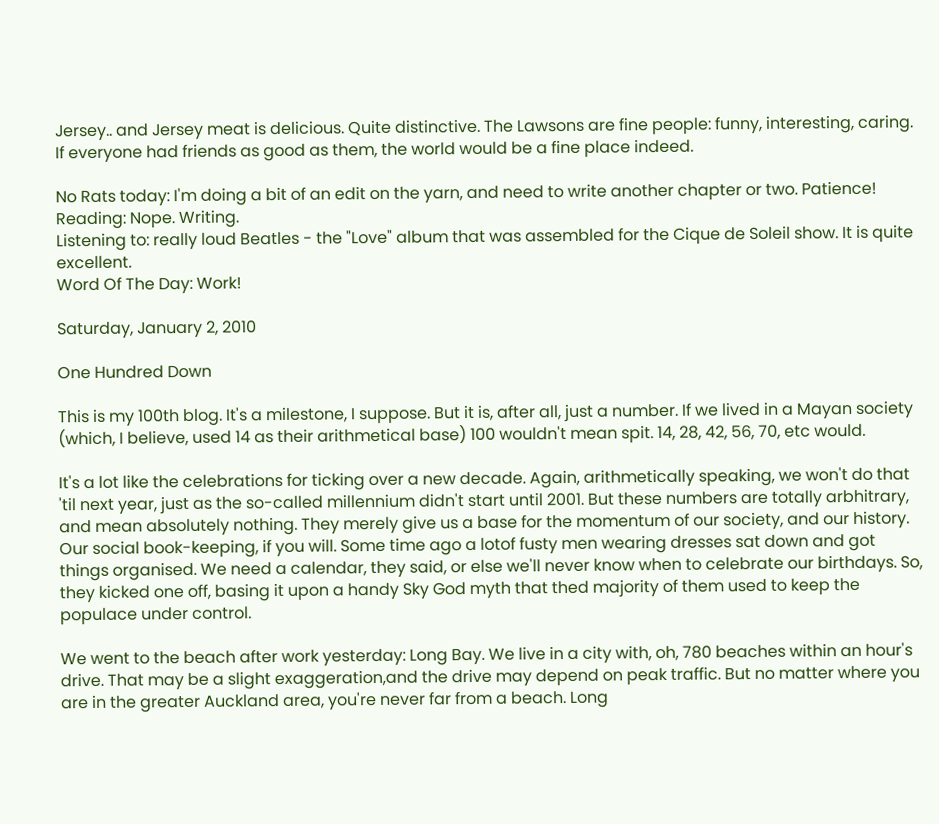Jersey.. and Jersey meat is delicious. Quite distinctive. The Lawsons are fine people: funny, interesting, caring. If everyone had friends as good as them, the world would be a fine place indeed.

No Rats today: I'm doing a bit of an edit on the yarn, and need to write another chapter or two. Patience!
Reading: Nope. Writing.
Listening to: really loud Beatles - the "Love" album that was assembled for the Cique de Soleil show. It is quite excellent.
Word Of The Day: Work!

Saturday, January 2, 2010

One Hundred Down

This is my 100th blog. It's a milestone, I suppose. But it is, after all, just a number. If we lived in a Mayan society (which, I believe, used 14 as their arithmetical base) 100 wouldn't mean spit. 14, 28, 42, 56, 70, etc would.

It's a lot like the celebrations for ticking over a new decade. Again, arithmetically speaking, we won't do that 'til next year, just as the so-called millennium didn't start until 2001. But these numbers are totally arbhitrary, and mean absolutely nothing. They merely give us a base for the momentum of our society, and our history. Our social book-keeping, if you will. Some time ago a lotof fusty men wearing dresses sat down and got things organised. We need a calendar, they said, or else we'll never know when to celebrate our birthdays. So, they kicked one off, basing it upon a handy Sky God myth that thed majority of them used to keep the populace under control.

We went to the beach after work yesterday: Long Bay. We live in a city with, oh, 780 beaches within an hour's drive. That may be a slight exaggeration,and the drive may depend on peak traffic. But no matter where you are in the greater Auckland area, you're never far from a beach. Long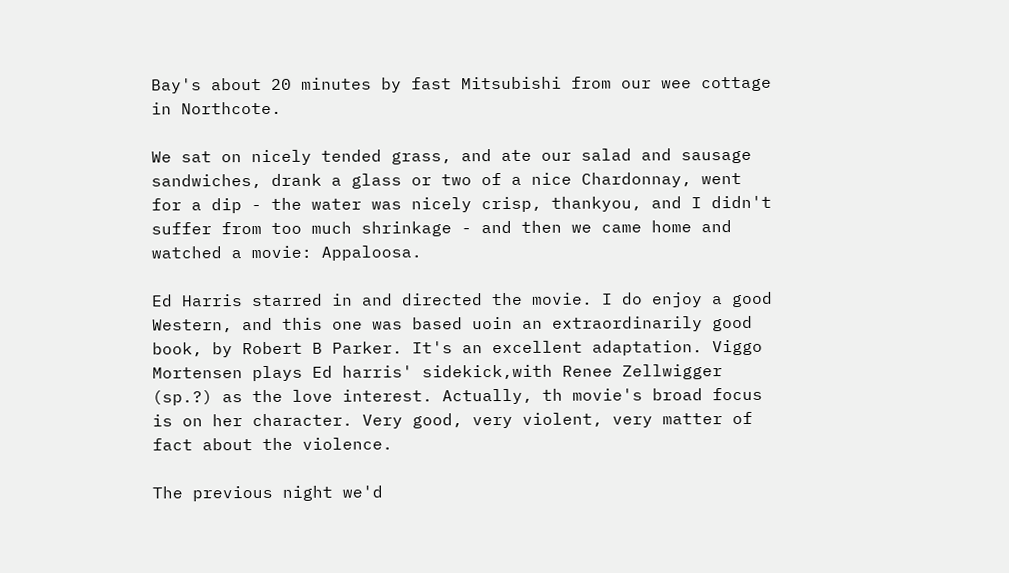Bay's about 20 minutes by fast Mitsubishi from our wee cottage in Northcote.

We sat on nicely tended grass, and ate our salad and sausage sandwiches, drank a glass or two of a nice Chardonnay, went for a dip - the water was nicely crisp, thankyou, and I didn't suffer from too much shrinkage - and then we came home and watched a movie: Appaloosa.

Ed Harris starred in and directed the movie. I do enjoy a good Western, and this one was based uoin an extraordinarily good book, by Robert B Parker. It's an excellent adaptation. Viggo Mortensen plays Ed harris' sidekick,with Renee Zellwigger (sp.?) as the love interest. Actually, th movie's broad focus is on her character. Very good, very violent, very matter of fact about the violence.

The previous night we'd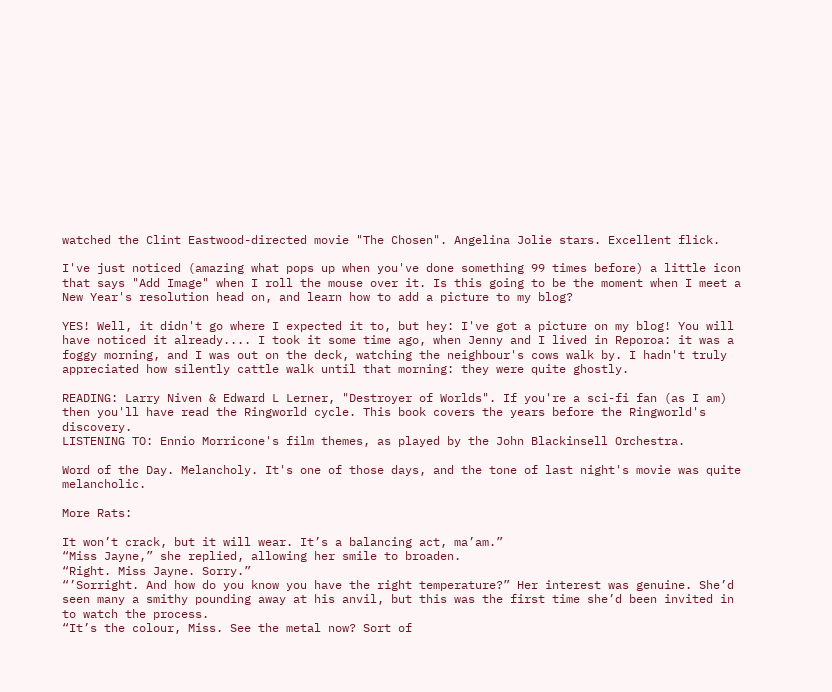watched the Clint Eastwood-directed movie "The Chosen". Angelina Jolie stars. Excellent flick.

I've just noticed (amazing what pops up when you've done something 99 times before) a little icon that says "Add Image" when I roll the mouse over it. Is this going to be the moment when I meet a New Year's resolution head on, and learn how to add a picture to my blog?

YES! Well, it didn't go where I expected it to, but hey: I've got a picture on my blog! You will have noticed it already.... I took it some time ago, when Jenny and I lived in Reporoa: it was a foggy morning, and I was out on the deck, watching the neighbour's cows walk by. I hadn't truly appreciated how silently cattle walk until that morning: they were quite ghostly.

READING: Larry Niven & Edward L Lerner, "Destroyer of Worlds". If you're a sci-fi fan (as I am) then you'll have read the Ringworld cycle. This book covers the years before the Ringworld's discovery.
LISTENING TO: Ennio Morricone's film themes, as played by the John Blackinsell Orchestra.

Word of the Day. Melancholy. It's one of those days, and the tone of last night's movie was quite melancholic.

More Rats:

It won’t crack, but it will wear. It’s a balancing act, ma’am.”
“Miss Jayne,” she replied, allowing her smile to broaden.
“Right. Miss Jayne. Sorry.”
“’Sorright. And how do you know you have the right temperature?” Her interest was genuine. She’d seen many a smithy pounding away at his anvil, but this was the first time she’d been invited in to watch the process.
“It’s the colour, Miss. See the metal now? Sort of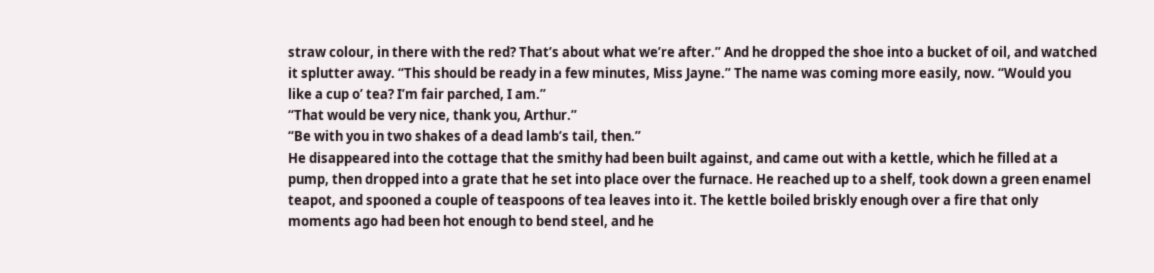straw colour, in there with the red? That’s about what we’re after.” And he dropped the shoe into a bucket of oil, and watched it splutter away. “This should be ready in a few minutes, Miss Jayne.” The name was coming more easily, now. “Would you like a cup o’ tea? I’m fair parched, I am.”
“That would be very nice, thank you, Arthur.”
“Be with you in two shakes of a dead lamb’s tail, then.”
He disappeared into the cottage that the smithy had been built against, and came out with a kettle, which he filled at a pump, then dropped into a grate that he set into place over the furnace. He reached up to a shelf, took down a green enamel teapot, and spooned a couple of teaspoons of tea leaves into it. The kettle boiled briskly enough over a fire that only moments ago had been hot enough to bend steel, and he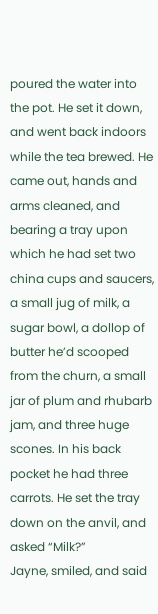poured the water into the pot. He set it down, and went back indoors while the tea brewed. He came out, hands and arms cleaned, and bearing a tray upon which he had set two china cups and saucers, a small jug of milk, a sugar bowl, a dollop of butter he’d scooped from the churn, a small jar of plum and rhubarb jam, and three huge scones. In his back pocket he had three carrots. He set the tray down on the anvil, and asked “Milk?”
Jayne, smiled, and said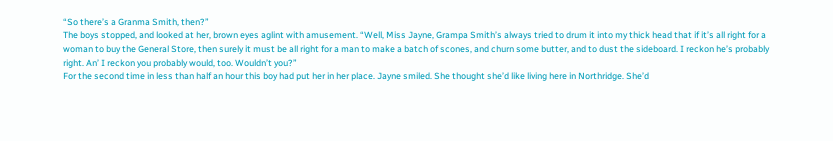“So there’s a Granma Smith, then?”
The boys stopped, and looked at her, brown eyes aglint with amusement. “Well, Miss Jayne, Grampa Smith’s always tried to drum it into my thick head that if it’s all right for a woman to buy the General Store, then surely it must be all right for a man to make a batch of scones, and churn some butter, and to dust the sideboard. I reckon he’s probably right. An’ I reckon you probably would, too. Wouldn’t you?”
For the second time in less than half an hour this boy had put her in her place. Jayne smiled. She thought she’d like living here in Northridge. She’d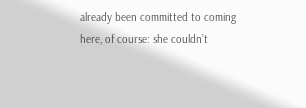already been committed to coming here, of course: she couldn’t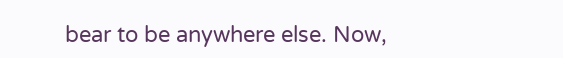bear to be anywhere else. Now,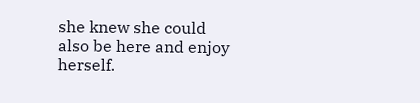she knew she could also be here and enjoy herself.